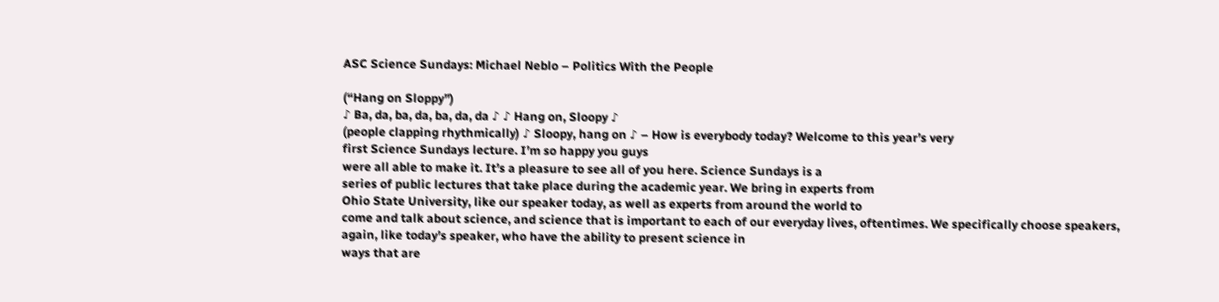ASC Science Sundays: Michael Neblo – Politics With the People

(“Hang on Sloppy”)
♪ Ba, da, ba, da, ba, da, da ♪ ♪ Hang on, Sloopy ♪
(people clapping rhythmically) ♪ Sloopy, hang on ♪ – How is everybody today? Welcome to this year’s very
first Science Sundays lecture. I’m so happy you guys
were all able to make it. It’s a pleasure to see all of you here. Science Sundays is a
series of public lectures that take place during the academic year. We bring in experts from
Ohio State University, like our speaker today, as well as experts from around the world to
come and talk about science, and science that is important to each of our everyday lives, oftentimes. We specifically choose speakers, again, like today’s speaker, who have the ability to present science in
ways that are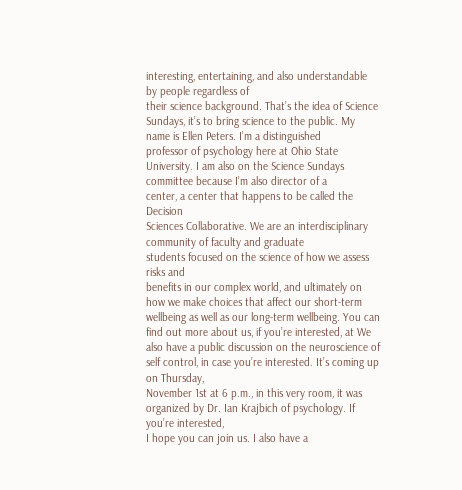interesting, entertaining, and also understandable by people regardless of
their science background. That’s the idea of Science Sundays, it’s to bring science to the public. My name is Ellen Peters. I’m a distinguished
professor of psychology here at Ohio State University. I am also on the Science Sundays committee because I’m also director of a
center, a center that happens to be called the Decision
Sciences Collaborative. We are an interdisciplinary community of faculty and graduate
students focused on the science of how we assess risks and
benefits in our complex world, and ultimately on how we make choices that affect our short-term wellbeing as well as our long-term wellbeing. You can find out more about us, if you’re interested, at We also have a public discussion on the neuroscience of self control, in case you’re interested. It’s coming up on Thursday,
November 1st at 6 p.m., in this very room, it was organized by Dr. Ian Krajbich of psychology. If you’re interested,
I hope you can join us. I also have a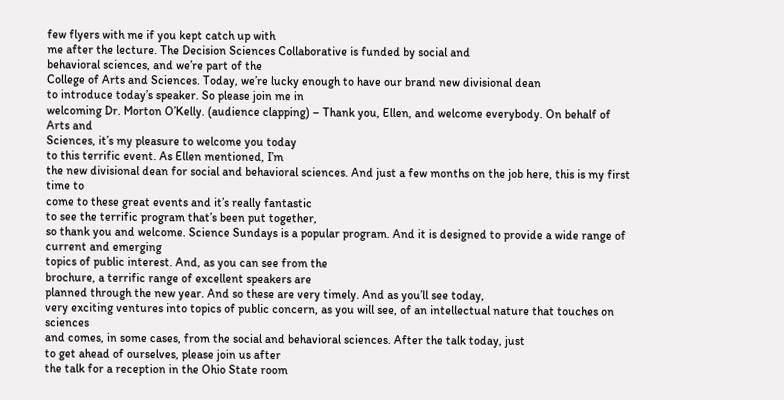few flyers with me if you kept catch up with
me after the lecture. The Decision Sciences Collaborative is funded by social and
behavioral sciences, and we’re part of the
College of Arts and Sciences. Today, we’re lucky enough to have our brand new divisional dean
to introduce today’s speaker. So please join me in
welcoming Dr. Morton O’Kelly. (audience clapping) – Thank you, Ellen, and welcome everybody. On behalf of Arts and
Sciences, it’s my pleasure to welcome you today
to this terrific event. As Ellen mentioned, I’m
the new divisional dean for social and behavioral sciences. And just a few months on the job here, this is my first time to
come to these great events and it’s really fantastic
to see the terrific program that’s been put together,
so thank you and welcome. Science Sundays is a popular program. And it is designed to provide a wide range of current and emerging
topics of public interest. And, as you can see from the
brochure, a terrific range of excellent speakers are
planned through the new year. And so these are very timely. And as you’ll see today,
very exciting ventures into topics of public concern, as you will see, of an intellectual nature that touches on sciences
and comes, in some cases, from the social and behavioral sciences. After the talk today, just
to get ahead of ourselves, please join us after
the talk for a reception in the Ohio State room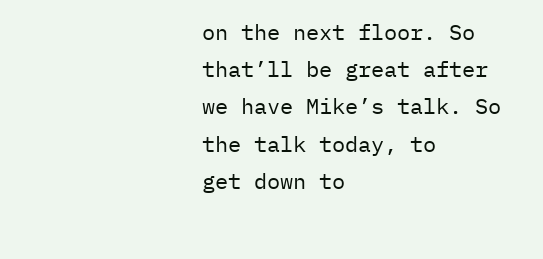on the next floor. So that’ll be great after
we have Mike’s talk. So the talk today, to
get down to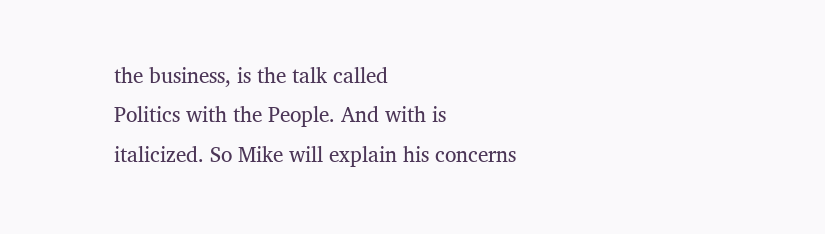the business, is the talk called
Politics with the People. And with is italicized. So Mike will explain his concerns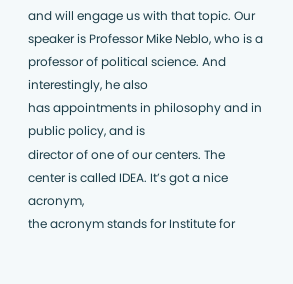and will engage us with that topic. Our speaker is Professor Mike Neblo, who is a professor of political science. And interestingly, he also
has appointments in philosophy and in public policy, and is
director of one of our centers. The center is called IDEA. It’s got a nice acronym,
the acronym stands for Institute for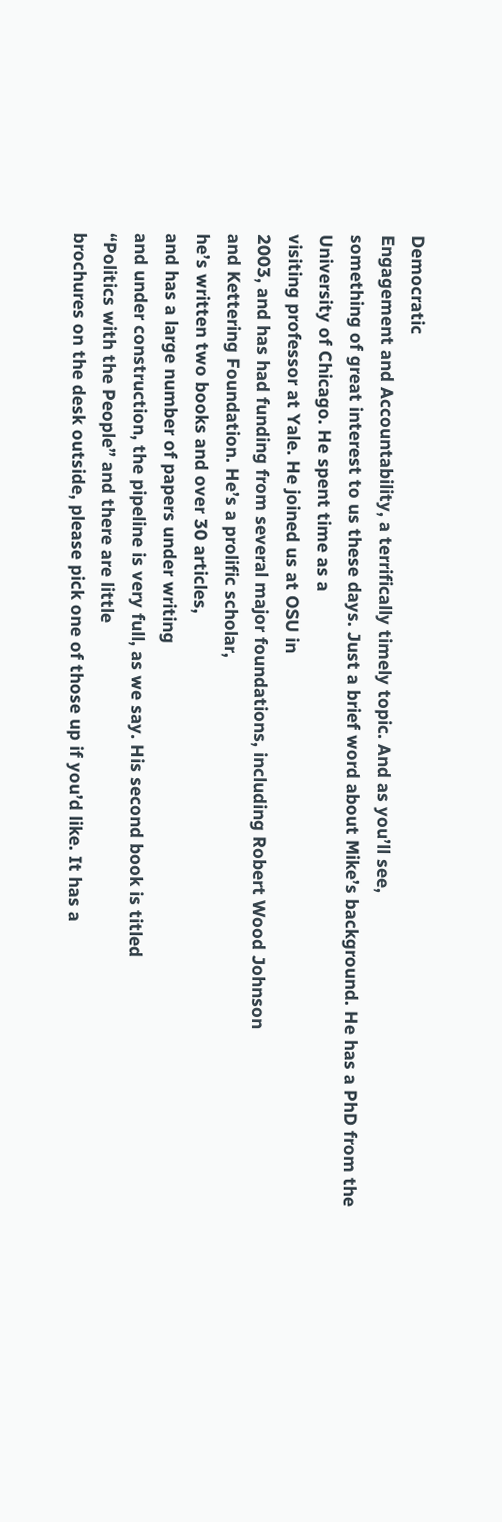Democratic
Engagement and Accountability, a terrifically timely topic. And as you’ll see,
something of great interest to us these days. Just a brief word about Mike’s background. He has a PhD from the
University of Chicago. He spent time as a
visiting professor at Yale. He joined us at OSU in
2003, and has had funding from several major foundations, including Robert Wood Johnson
and Kettering Foundation. He’s a prolific scholar,
he’s written two books and over 30 articles,
and has a large number of papers under writing
and under construction, the pipeline is very full, as we say. His second book is titled
“Politics with the People” and there are little
brochures on the desk outside, please pick one of those up if you’d like. It has a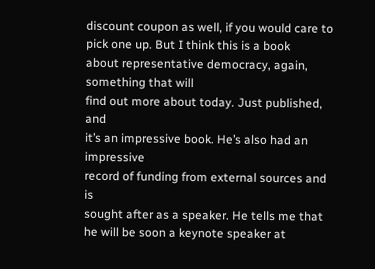discount coupon as well, if you would care to pick one up. But I think this is a book
about representative democracy, again, something that will
find out more about today. Just published, and
it’s an impressive book. He’s also had an impressive
record of funding from external sources and is
sought after as a speaker. He tells me that he will be soon a keynote speaker at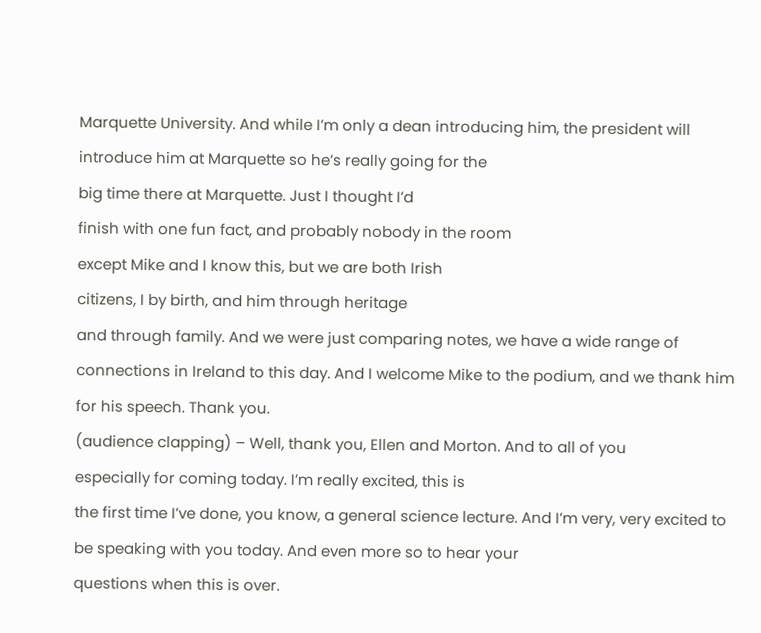Marquette University. And while I’m only a dean introducing him, the president will
introduce him at Marquette so he’s really going for the
big time there at Marquette. Just I thought I’d
finish with one fun fact, and probably nobody in the room
except Mike and I know this, but we are both Irish
citizens, I by birth, and him through heritage
and through family. And we were just comparing notes, we have a wide range of
connections in Ireland to this day. And I welcome Mike to the podium, and we thank him for his speech. Thank you.
(audience clapping) – Well, thank you, Ellen and Morton. And to all of you
especially for coming today. I’m really excited, this is
the first time I’ve done, you know, a general science lecture. And I’m very, very excited to
be speaking with you today. And even more so to hear your
questions when this is over.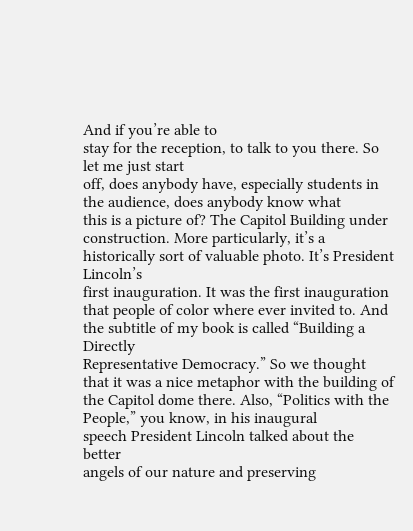And if you’re able to
stay for the reception, to talk to you there. So let me just start
off, does anybody have, especially students in the audience, does anybody know what
this is a picture of? The Capitol Building under construction. More particularly, it’s a historically sort of valuable photo. It’s President Lincoln’s
first inauguration. It was the first inauguration
that people of color where ever invited to. And the subtitle of my book is called “Building a Directly
Representative Democracy.” So we thought that it was a nice metaphor with the building of
the Capitol dome there. Also, “Politics with the People,” you know, in his inaugural
speech President Lincoln talked about the better
angels of our nature and preserving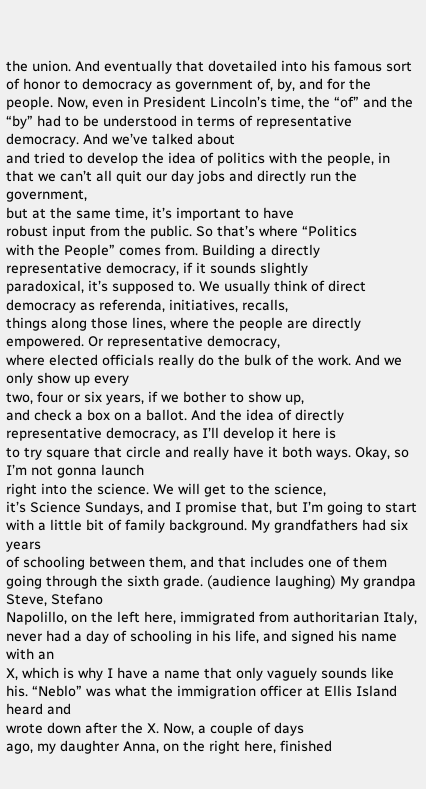the union. And eventually that dovetailed into his famous sort of honor to democracy as government of, by, and for the people. Now, even in President Lincoln’s time, the “of” and the “by” had to be understood in terms of representative democracy. And we’ve talked about
and tried to develop the idea of politics with the people, in that we can’t all quit our day jobs and directly run the government,
but at the same time, it’s important to have
robust input from the public. So that’s where “Politics
with the People” comes from. Building a directly
representative democracy, if it sounds slightly
paradoxical, it’s supposed to. We usually think of direct
democracy as referenda, initiatives, recalls,
things along those lines, where the people are directly empowered. Or representative democracy,
where elected officials really do the bulk of the work. And we only show up every
two, four or six years, if we bother to show up,
and check a box on a ballot. And the idea of directly
representative democracy, as I’ll develop it here is
to try square that circle and really have it both ways. Okay, so I’m not gonna launch
right into the science. We will get to the science,
it’s Science Sundays, and I promise that, but I’m going to start with a little bit of family background. My grandfathers had six years
of schooling between them, and that includes one of them
going through the sixth grade. (audience laughing) My grandpa Steve, Stefano
Napolillo, on the left here, immigrated from authoritarian Italy, never had a day of schooling in his life, and signed his name with an
X, which is why I have a name that only vaguely sounds like his. “Neblo” was what the immigration officer at Ellis Island heard and
wrote down after the X. Now, a couple of days
ago, my daughter Anna, on the right here, finished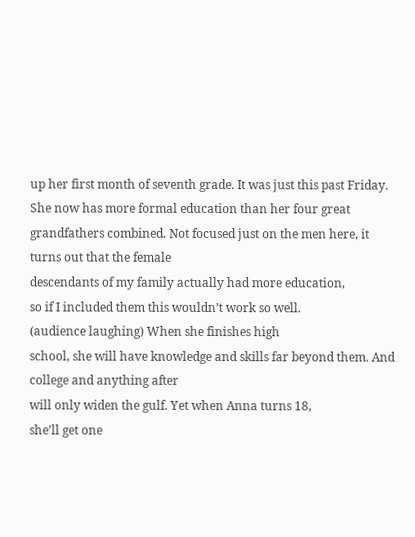up her first month of seventh grade. It was just this past Friday. She now has more formal education than her four great grandfathers combined. Not focused just on the men here, it turns out that the female
descendants of my family actually had more education,
so if I included them this wouldn’t work so well.
(audience laughing) When she finishes high
school, she will have knowledge and skills far beyond them. And college and anything after
will only widen the gulf. Yet when Anna turns 18,
she’ll get one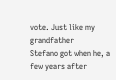vote. Just like my grandfather
Stefano got when he, a few years after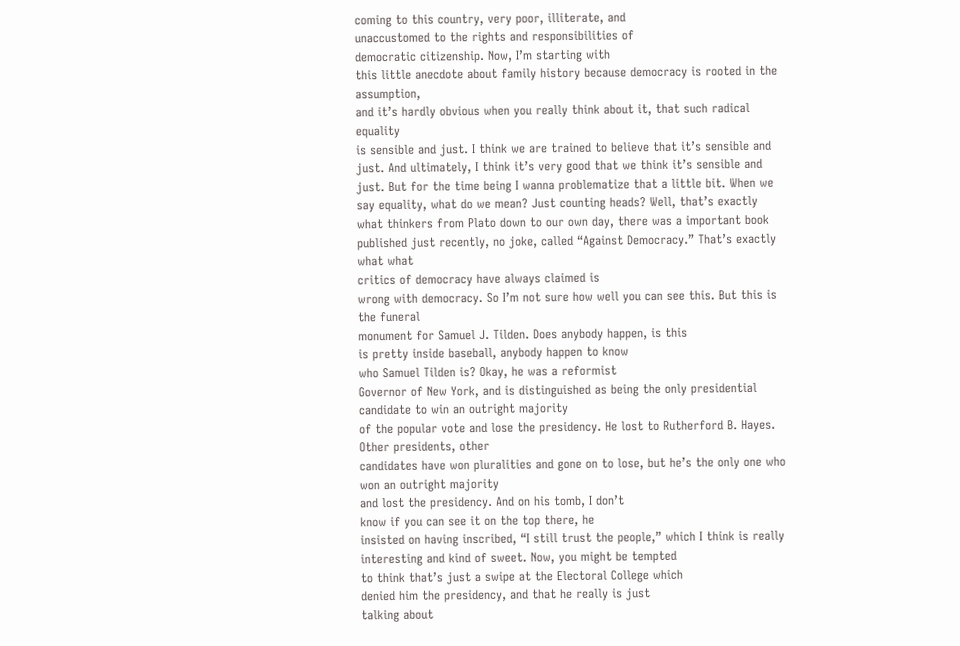coming to this country, very poor, illiterate, and
unaccustomed to the rights and responsibilities of
democratic citizenship. Now, I’m starting with
this little anecdote about family history because democracy is rooted in the assumption,
and it’s hardly obvious when you really think about it, that such radical equality
is sensible and just. I think we are trained to believe that it’s sensible and just. And ultimately, I think it’s very good that we think it’s sensible and just. But for the time being I wanna problematize that a little bit. When we say equality, what do we mean? Just counting heads? Well, that’s exactly what thinkers from Plato down to our own day, there was a important book
published just recently, no joke, called “Against Democracy.” That’s exactly what what
critics of democracy have always claimed is
wrong with democracy. So I’m not sure how well you can see this. But this is the funeral
monument for Samuel J. Tilden. Does anybody happen, is this
is pretty inside baseball, anybody happen to know
who Samuel Tilden is? Okay, he was a reformist
Governor of New York, and is distinguished as being the only presidential candidate to win an outright majority
of the popular vote and lose the presidency. He lost to Rutherford B. Hayes. Other presidents, other
candidates have won pluralities and gone on to lose, but he’s the only one who won an outright majority
and lost the presidency. And on his tomb, I don’t
know if you can see it on the top there, he
insisted on having inscribed, “I still trust the people,” which I think is really interesting and kind of sweet. Now, you might be tempted
to think that’s just a swipe at the Electoral College which
denied him the presidency, and that he really is just
talking about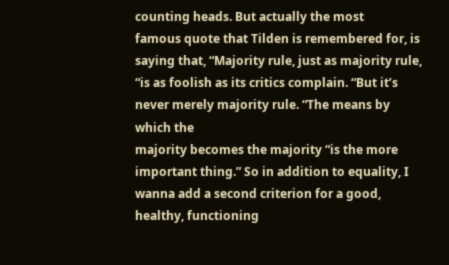counting heads. But actually the most
famous quote that Tilden is remembered for, is saying that, “Majority rule, just as majority rule, “is as foolish as its critics complain. “But it’s never merely majority rule. “The means by which the
majority becomes the majority “is the more important thing.” So in addition to equality, I
wanna add a second criterion for a good, healthy, functioning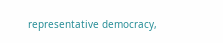representative democracy,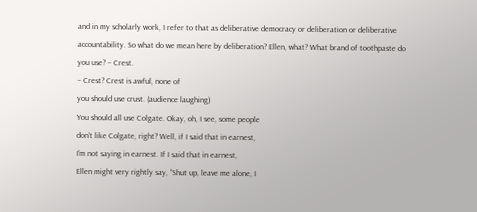and in my scholarly work, I refer to that as deliberative democracy or deliberation or deliberative accountability. So what do we mean here by deliberation? Ellen, what? What brand of toothpaste do you use? – Crest.
– Crest? Crest is awful, none of
you should use crust. (audience laughing)
You should all use Colgate. Okay, oh, I see, some people
don’t like Colgate, right? Well, if I said that in earnest,
I’m not saying in earnest. If I said that in earnest,
Ellen might very rightly say, “Shut up, leave me alone, I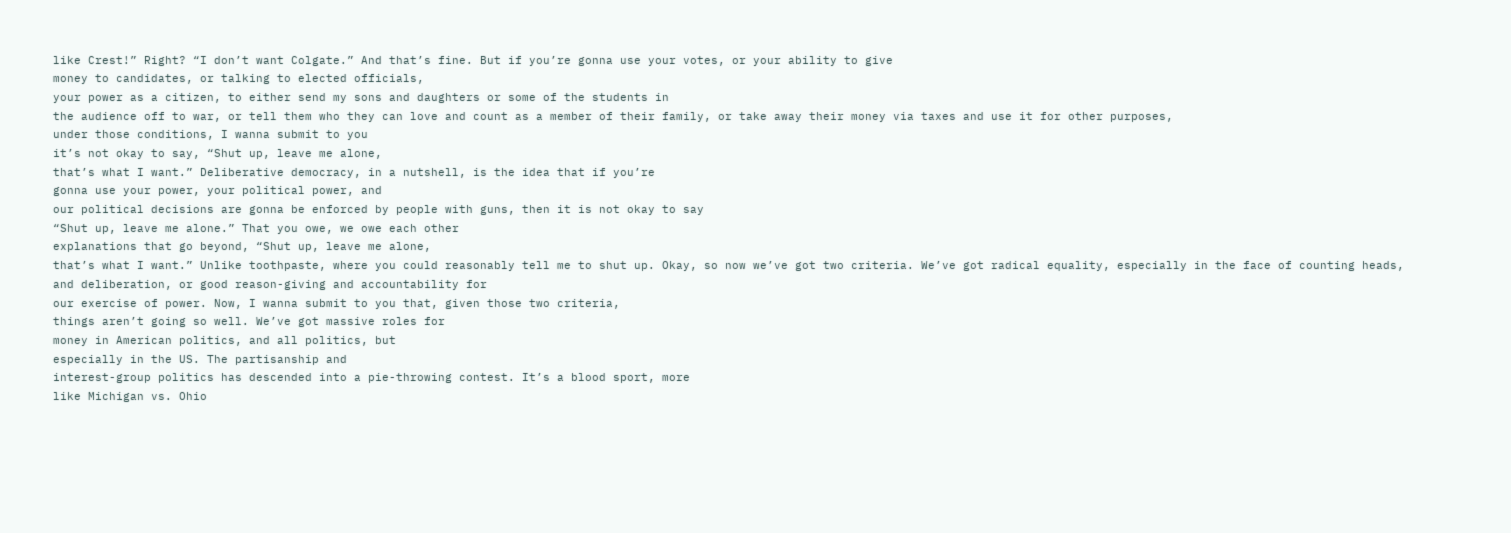like Crest!” Right? “I don’t want Colgate.” And that’s fine. But if you’re gonna use your votes, or your ability to give
money to candidates, or talking to elected officials,
your power as a citizen, to either send my sons and daughters or some of the students in
the audience off to war, or tell them who they can love and count as a member of their family, or take away their money via taxes and use it for other purposes,
under those conditions, I wanna submit to you
it’s not okay to say, “Shut up, leave me alone,
that’s what I want.” Deliberative democracy, in a nutshell, is the idea that if you’re
gonna use your power, your political power, and
our political decisions are gonna be enforced by people with guns, then it is not okay to say
“Shut up, leave me alone.” That you owe, we owe each other
explanations that go beyond, “Shut up, leave me alone,
that’s what I want.” Unlike toothpaste, where you could reasonably tell me to shut up. Okay, so now we’ve got two criteria. We’ve got radical equality, especially in the face of counting heads, and deliberation, or good reason-giving and accountability for
our exercise of power. Now, I wanna submit to you that, given those two criteria,
things aren’t going so well. We’ve got massive roles for
money in American politics, and all politics, but
especially in the US. The partisanship and
interest-group politics has descended into a pie-throwing contest. It’s a blood sport, more
like Michigan vs. Ohio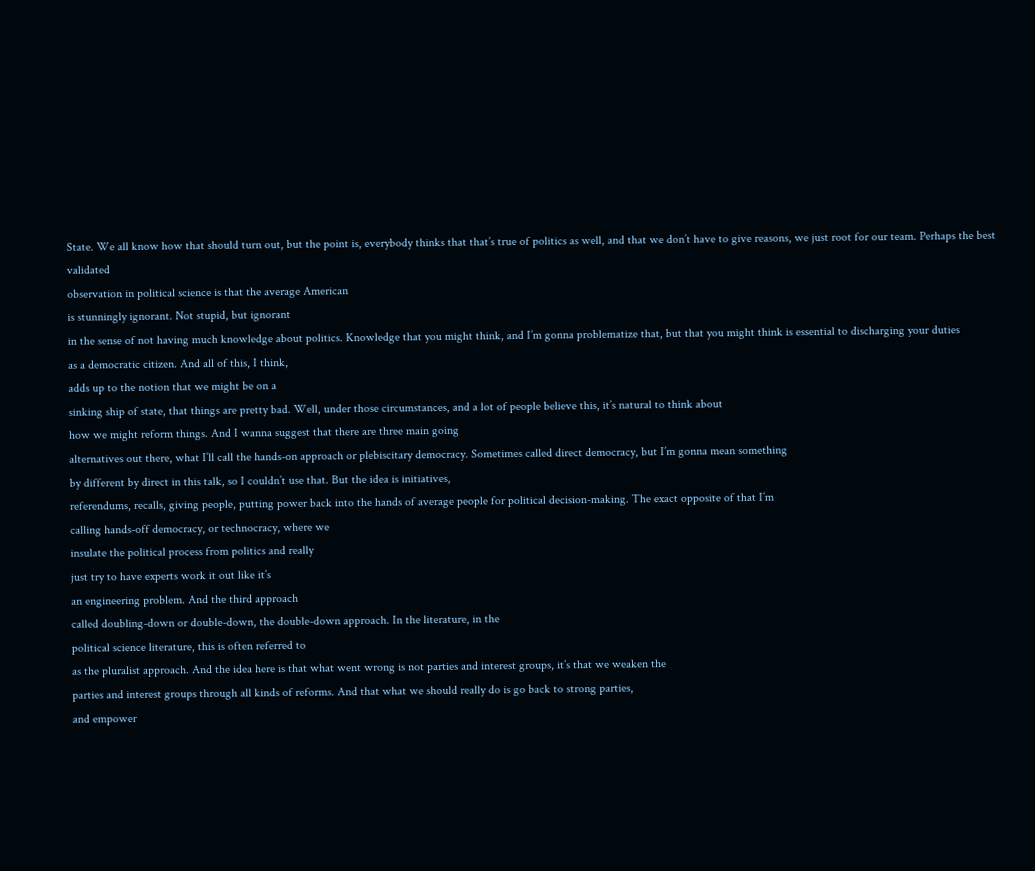State. We all know how that should turn out, but the point is, everybody thinks that that’s true of politics as well, and that we don’t have to give reasons, we just root for our team. Perhaps the best validated
observation in political science is that the average American
is stunningly ignorant. Not stupid, but ignorant
in the sense of not having much knowledge about politics. Knowledge that you might think, and I’m gonna problematize that, but that you might think is essential to discharging your duties
as a democratic citizen. And all of this, I think,
adds up to the notion that we might be on a
sinking ship of state, that things are pretty bad. Well, under those circumstances, and a lot of people believe this, it’s natural to think about
how we might reform things. And I wanna suggest that there are three main going
alternatives out there, what I’ll call the hands-on approach or plebiscitary democracy. Sometimes called direct democracy, but I’m gonna mean something
by different by direct in this talk, so I couldn’t use that. But the idea is initiatives,
referendums, recalls, giving people, putting power back into the hands of average people for political decision-making. The exact opposite of that I’m
calling hands-off democracy, or technocracy, where we
insulate the political process from politics and really
just try to have experts work it out like it’s
an engineering problem. And the third approach
called doubling-down or double-down, the double-down approach. In the literature, in the
political science literature, this is often referred to
as the pluralist approach. And the idea here is that what went wrong is not parties and interest groups, it’s that we weaken the
parties and interest groups through all kinds of reforms. And that what we should really do is go back to strong parties,
and empower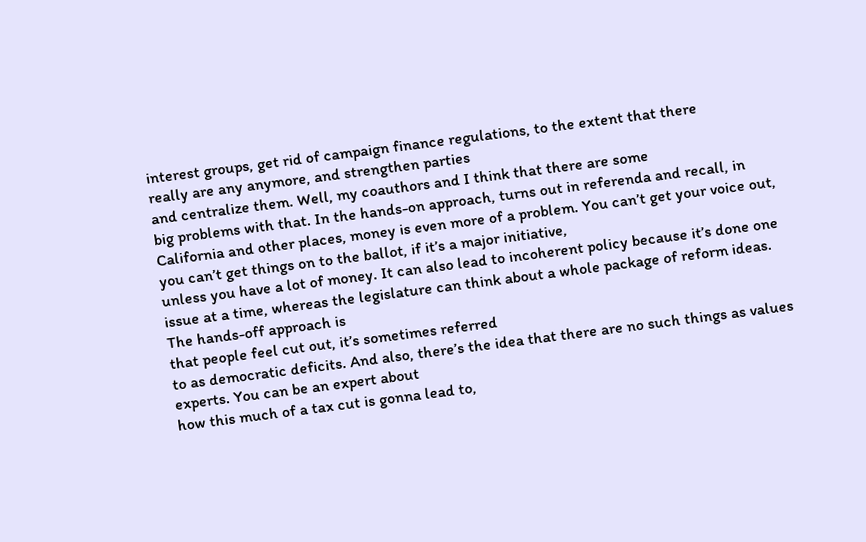interest groups, get rid of campaign finance regulations, to the extent that there
really are any anymore, and strengthen parties
and centralize them. Well, my coauthors and I think that there are some
big problems with that. In the hands-on approach, turns out in referenda and recall, in
California and other places, money is even more of a problem. You can’t get your voice out, you can’t get things on to the ballot, if it’s a major initiative,
unless you have a lot of money. It can also lead to incoherent policy because it’s done one issue at a time, whereas the legislature can think about a whole package of reform ideas. The hands-off approach is
that people feel cut out, it’s sometimes referred
to as democratic deficits. And also, there’s the idea that there are no such things as values experts. You can be an expert about
how this much of a tax cut is gonna lead to,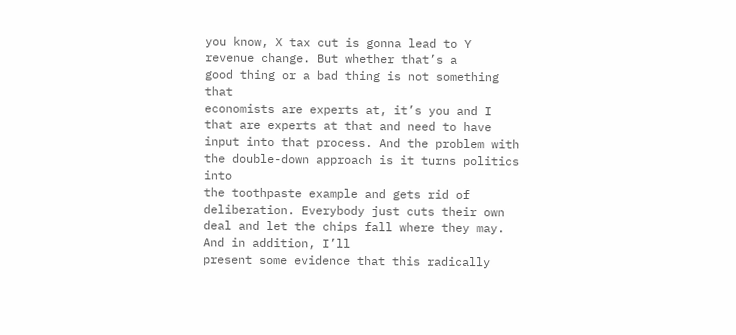you know, X tax cut is gonna lead to Y revenue change. But whether that’s a
good thing or a bad thing is not something that
economists are experts at, it’s you and I that are experts at that and need to have input into that process. And the problem with
the double-down approach is it turns politics into
the toothpaste example and gets rid of deliberation. Everybody just cuts their own deal and let the chips fall where they may. And in addition, I’ll
present some evidence that this radically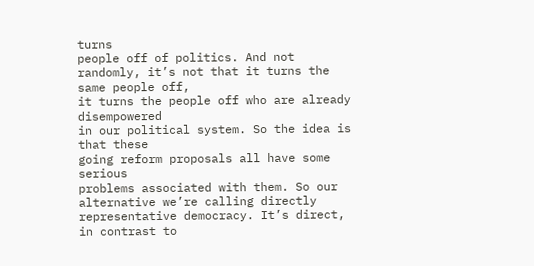turns
people off of politics. And not randomly, it’s not that it turns the same people off,
it turns the people off who are already disempowered
in our political system. So the idea is that these
going reform proposals all have some serious
problems associated with them. So our alternative we’re calling directly representative democracy. It’s direct, in contrast to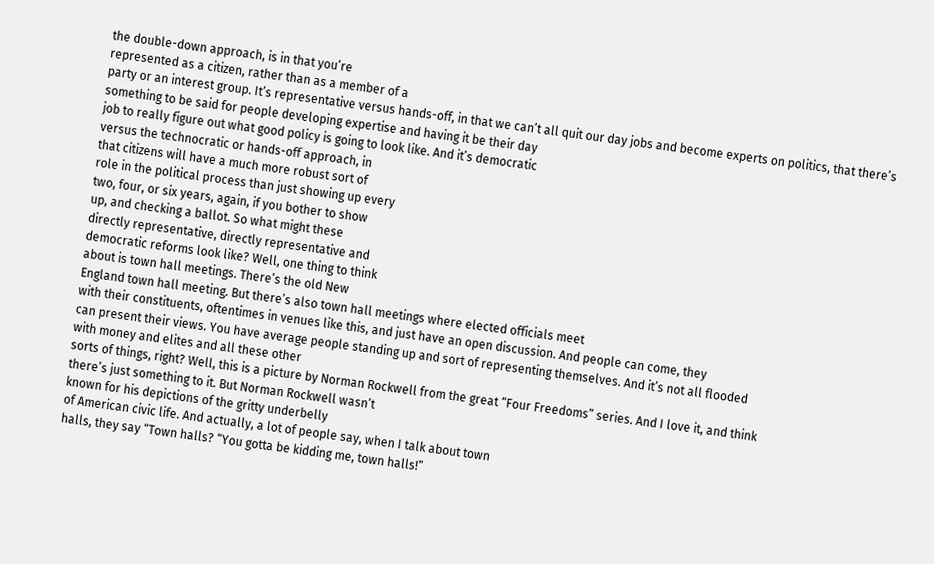the double-down approach, is in that you’re
represented as a citizen, rather than as a member of a
party or an interest group. It’s representative versus hands-off, in that we can’t all quit our day jobs and become experts on politics, that there’s something to be said for people developing expertise and having it be their day
job to really figure out what good policy is going to look like. And it’s democratic
versus the technocratic or hands-off approach, in
that citizens will have a much more robust sort of
role in the political process than just showing up every
two, four, or six years, again, if you bother to show
up, and checking a ballot. So what might these
directly representative, directly representative and
democratic reforms look like? Well, one thing to think
about is town hall meetings. There’s the old New
England town hall meeting. But there’s also town hall meetings where elected officials meet
with their constituents, oftentimes in venues like this, and just have an open discussion. And people can come, they
can present their views. You have average people standing up and sort of representing themselves. And it’s not all flooded
with money and elites and all these other
sorts of things, right? Well, this is a picture by Norman Rockwell from the great “Four Freedoms” series. And I love it, and think
there’s just something to it. But Norman Rockwell wasn’t
known for his depictions of the gritty underbelly
of American civic life. And actually, a lot of people say, when I talk about town
halls, they say “Town halls? “You gotta be kidding me, town halls!”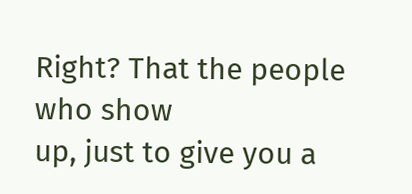Right? That the people who show
up, just to give you a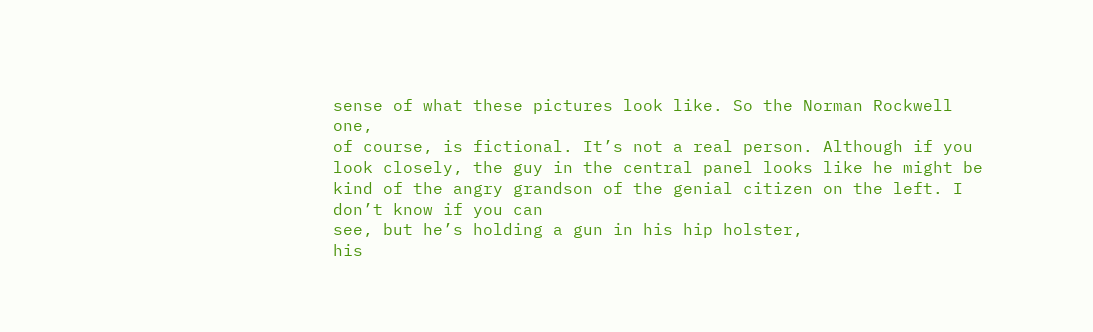sense of what these pictures look like. So the Norman Rockwell one,
of course, is fictional. It’s not a real person. Although if you look closely, the guy in the central panel looks like he might be kind of the angry grandson of the genial citizen on the left. I don’t know if you can
see, but he’s holding a gun in his hip holster,
his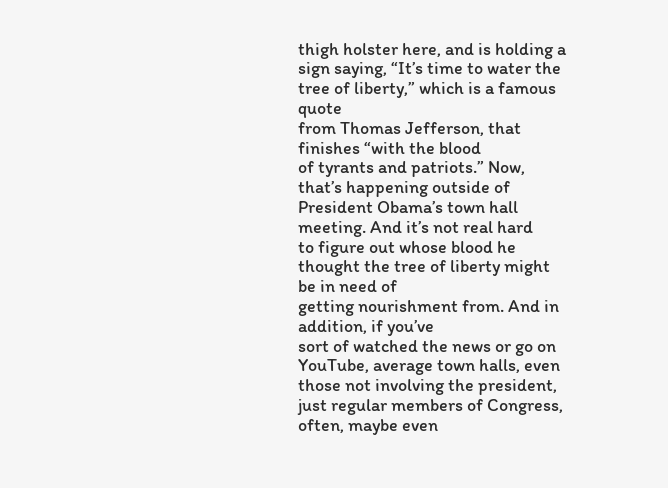thigh holster here, and is holding a sign saying, “It’s time to water the tree of liberty,” which is a famous quote
from Thomas Jefferson, that finishes “with the blood
of tyrants and patriots.” Now, that’s happening outside of President Obama’s town hall meeting. And it’s not real hard
to figure out whose blood he thought the tree of liberty might be in need of
getting nourishment from. And in addition, if you’ve
sort of watched the news or go on YouTube, average town halls, even those not involving the president, just regular members of Congress, often, maybe even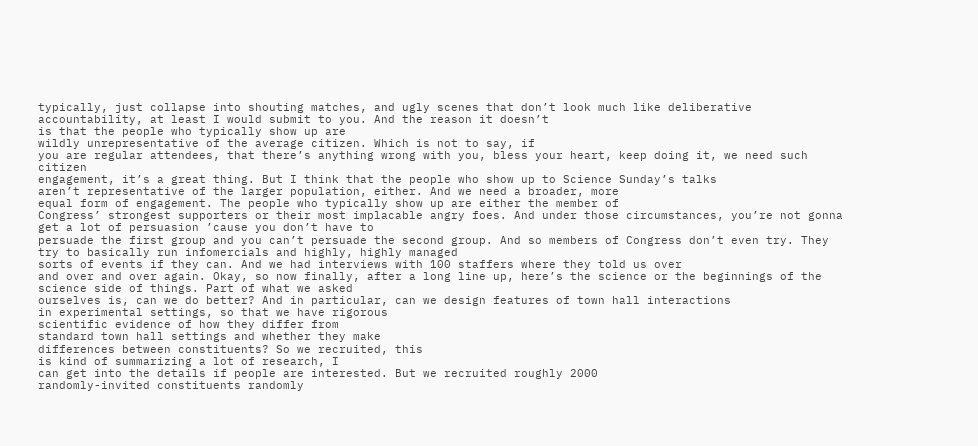typically, just collapse into shouting matches, and ugly scenes that don’t look much like deliberative accountability, at least I would submit to you. And the reason it doesn’t
is that the people who typically show up are
wildly unrepresentative of the average citizen. Which is not to say, if
you are regular attendees, that there’s anything wrong with you, bless your heart, keep doing it, we need such citizen
engagement, it’s a great thing. But I think that the people who show up to Science Sunday’s talks
aren’t representative of the larger population, either. And we need a broader, more
equal form of engagement. The people who typically show up are either the member of
Congress’ strongest supporters or their most implacable angry foes. And under those circumstances, you’re not gonna get a lot of persuasion ’cause you don’t have to
persuade the first group and you can’t persuade the second group. And so members of Congress don’t even try. They try to basically run infomercials and highly, highly managed
sorts of events if they can. And we had interviews with 100 staffers where they told us over
and over and over again. Okay, so now finally, after a long line up, here’s the science or the beginnings of the
science side of things. Part of what we asked
ourselves is, can we do better? And in particular, can we design features of town hall interactions
in experimental settings, so that we have rigorous
scientific evidence of how they differ from
standard town hall settings and whether they make
differences between constituents? So we recruited, this
is kind of summarizing a lot of research, I
can get into the details if people are interested. But we recruited roughly 2000
randomly-invited constituents randomly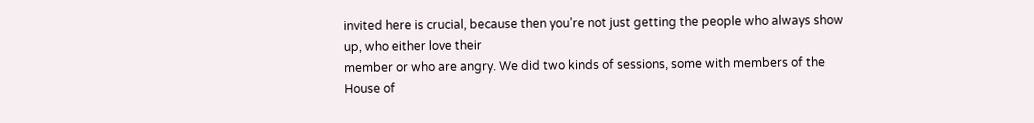invited here is crucial, because then you’re not just getting the people who always show up, who either love their
member or who are angry. We did two kinds of sessions, some with members of the
House of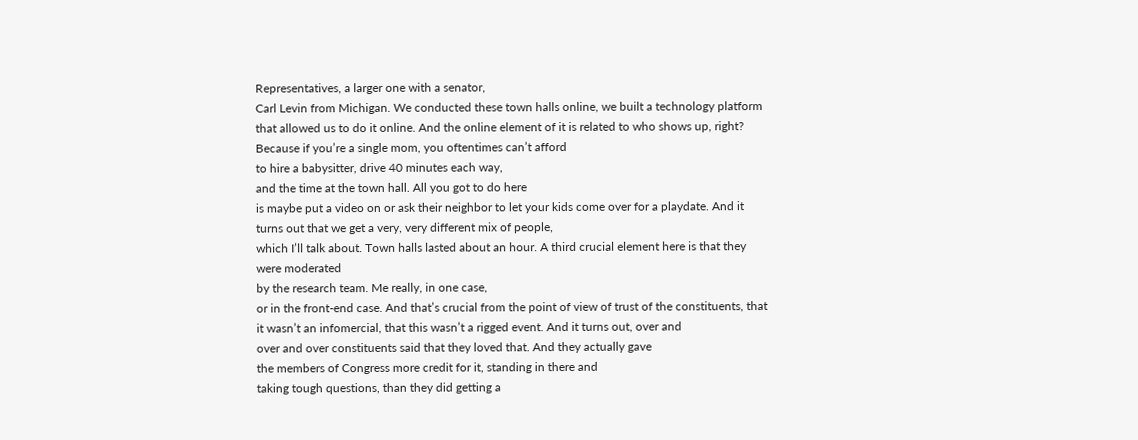Representatives, a larger one with a senator,
Carl Levin from Michigan. We conducted these town halls online, we built a technology platform that allowed us to do it online. And the online element of it is related to who shows up, right? Because if you’re a single mom, you oftentimes can’t afford
to hire a babysitter, drive 40 minutes each way,
and the time at the town hall. All you got to do here
is maybe put a video on or ask their neighbor to let your kids come over for a playdate. And it turns out that we get a very, very different mix of people,
which I’ll talk about. Town halls lasted about an hour. A third crucial element here is that they were moderated
by the research team. Me really, in one case,
or in the front-end case. And that’s crucial from the point of view of trust of the constituents, that it wasn’t an infomercial, that this wasn’t a rigged event. And it turns out, over and
over and over constituents said that they loved that. And they actually gave
the members of Congress more credit for it, standing in there and
taking tough questions, than they did getting a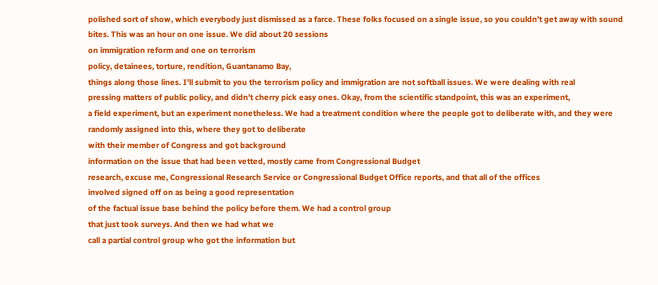polished sort of show, which everybody just dismissed as a farce. These folks focused on a single issue, so you couldn’t get away with sound bites. This was an hour on one issue. We did about 20 sessions
on immigration reform and one on terrorism
policy, detainees, torture, rendition, Guantanamo Bay,
things along those lines. I’ll submit to you the terrorism policy and immigration are not softball issues. We were dealing with real
pressing matters of public policy, and didn’t cherry pick easy ones. Okay, from the scientific standpoint, this was an experiment,
a field experiment, but an experiment nonetheless. We had a treatment condition where the people got to deliberate with, and they were randomly assigned into this, where they got to deliberate
with their member of Congress and got background
information on the issue that had been vetted, mostly came from Congressional Budget
research, excuse me, Congressional Research Service or Congressional Budget Office reports, and that all of the offices
involved signed off on as being a good representation
of the factual issue base behind the policy before them. We had a control group
that just took surveys. And then we had what we
call a partial control group who got the information but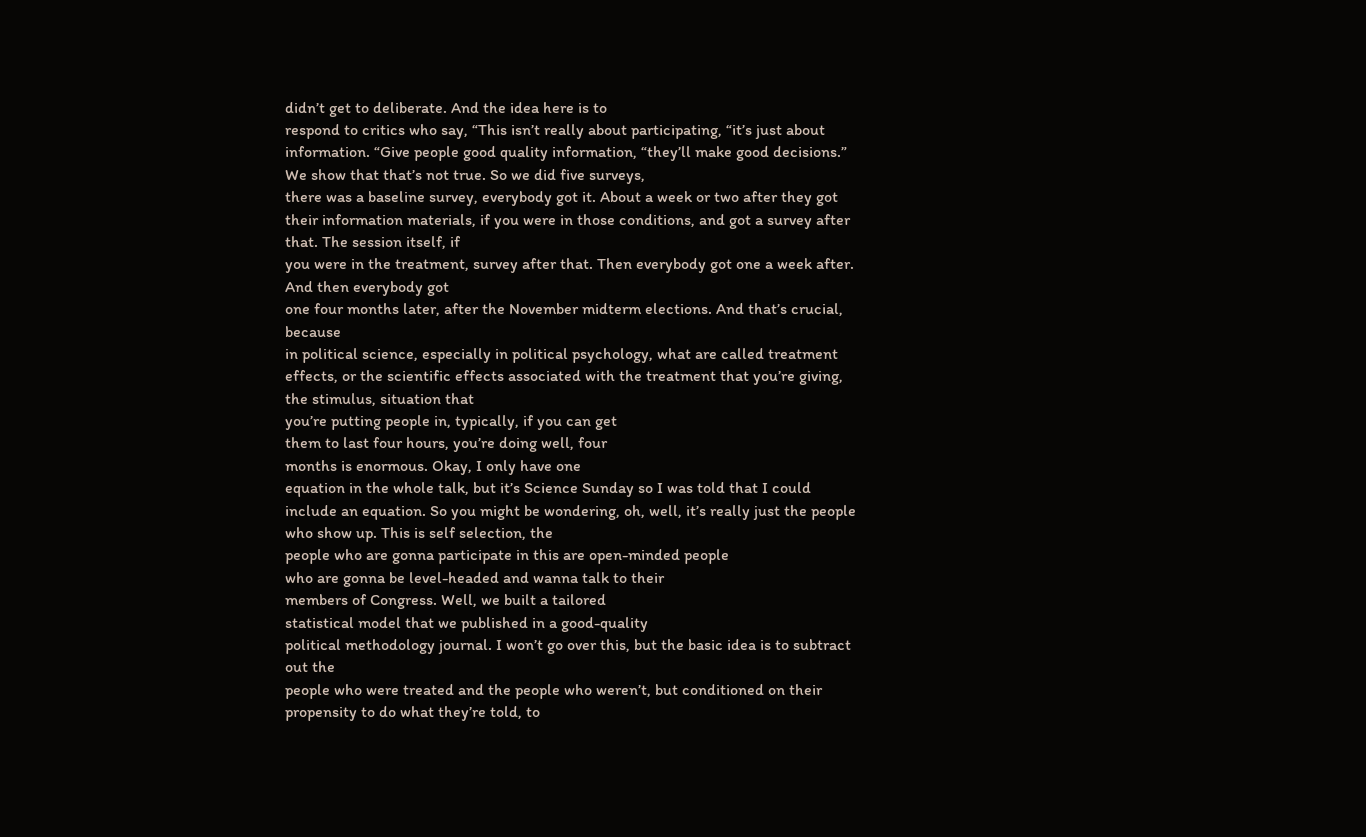didn’t get to deliberate. And the idea here is to
respond to critics who say, “This isn’t really about participating, “it’s just about information. “Give people good quality information, “they’ll make good decisions.” We show that that’s not true. So we did five surveys,
there was a baseline survey, everybody got it. About a week or two after they got their information materials, if you were in those conditions, and got a survey after that. The session itself, if
you were in the treatment, survey after that. Then everybody got one a week after. And then everybody got
one four months later, after the November midterm elections. And that’s crucial, because
in political science, especially in political psychology, what are called treatment effects, or the scientific effects associated with the treatment that you’re giving, the stimulus, situation that
you’re putting people in, typically, if you can get
them to last four hours, you’re doing well, four
months is enormous. Okay, I only have one
equation in the whole talk, but it’s Science Sunday so I was told that I could include an equation. So you might be wondering, oh, well, it’s really just the people who show up. This is self selection, the
people who are gonna participate in this are open-minded people
who are gonna be level-headed and wanna talk to their
members of Congress. Well, we built a tailored
statistical model that we published in a good-quality
political methodology journal. I won’t go over this, but the basic idea is to subtract out the
people who were treated and the people who weren’t, but conditioned on their
propensity to do what they’re told, to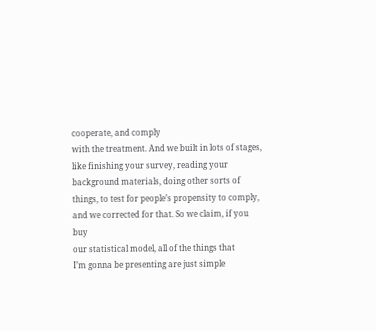cooperate, and comply
with the treatment. And we built in lots of stages,
like finishing your survey, reading your background materials, doing other sorts of things, to test for people’s propensity to comply, and we corrected for that. So we claim, if you buy
our statistical model, all of the things that
I’m gonna be presenting are just simple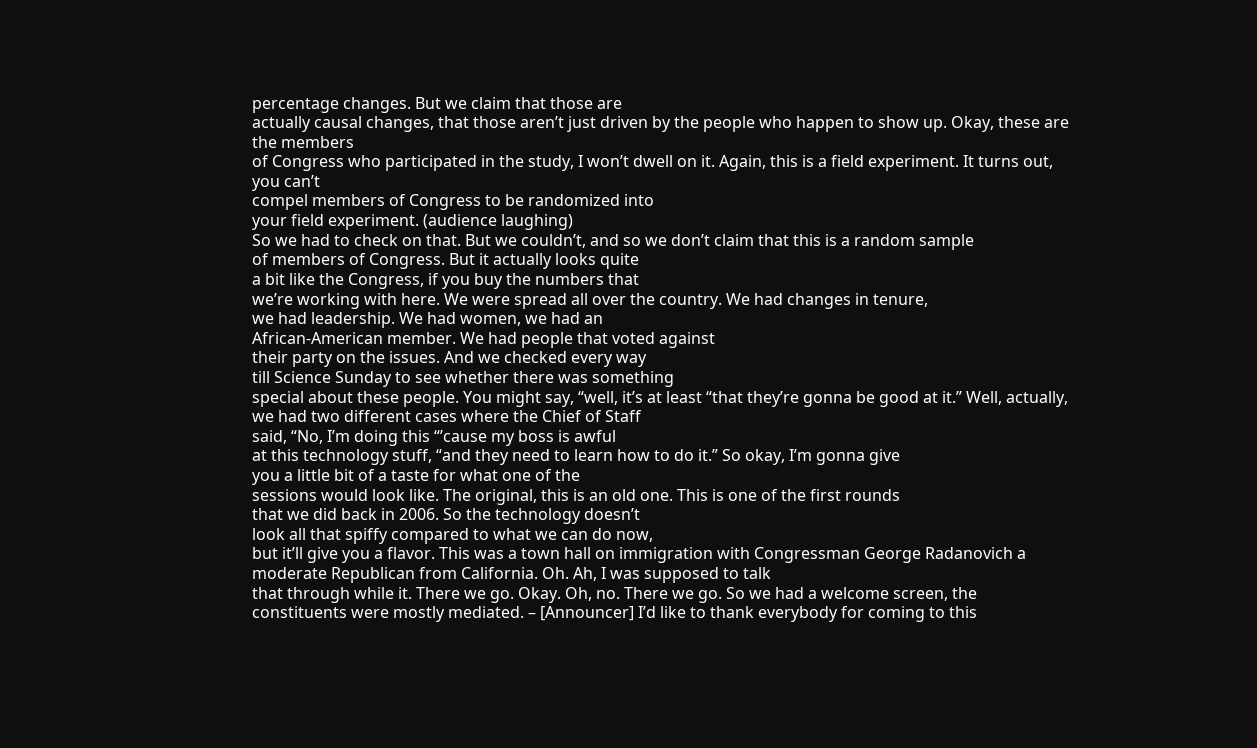percentage changes. But we claim that those are
actually causal changes, that those aren’t just driven by the people who happen to show up. Okay, these are the members
of Congress who participated in the study, I won’t dwell on it. Again, this is a field experiment. It turns out, you can’t
compel members of Congress to be randomized into
your field experiment. (audience laughing)
So we had to check on that. But we couldn’t, and so we don’t claim that this is a random sample
of members of Congress. But it actually looks quite
a bit like the Congress, if you buy the numbers that
we’re working with here. We were spread all over the country. We had changes in tenure,
we had leadership. We had women, we had an
African-American member. We had people that voted against
their party on the issues. And we checked every way
till Science Sunday to see whether there was something
special about these people. You might say, “well, it’s at least “that they’re gonna be good at it.” Well, actually, we had two different cases where the Chief of Staff
said, “No, I’m doing this “’cause my boss is awful
at this technology stuff, “and they need to learn how to do it.” So okay, I’m gonna give
you a little bit of a taste for what one of the
sessions would look like. The original, this is an old one. This is one of the first rounds
that we did back in 2006. So the technology doesn’t
look all that spiffy compared to what we can do now,
but it’ll give you a flavor. This was a town hall on immigration with Congressman George Radanovich a moderate Republican from California. Oh. Ah, I was supposed to talk
that through while it. There we go. Okay. Oh, no. There we go. So we had a welcome screen, the constituents were mostly mediated. – [Announcer] I’d like to thank everybody for coming to this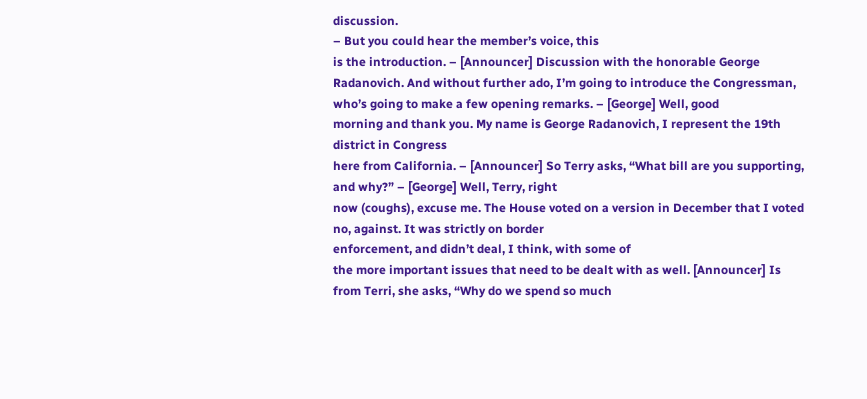discussion.
– But you could hear the member’s voice, this
is the introduction. – [Announcer] Discussion with the honorable George Radanovich. And without further ado, I’m going to introduce the Congressman, who’s going to make a few opening remarks. – [George] Well, good
morning and thank you. My name is George Radanovich, I represent the 19th district in Congress
here from California. – [Announcer] So Terry asks, “What bill are you supporting, and why?” – [George] Well, Terry, right
now (coughs), excuse me. The House voted on a version in December that I voted no, against. It was strictly on border
enforcement, and didn’t deal, I think, with some of
the more important issues that need to be dealt with as well. [Announcer] Is from Terri, she asks, “Why do we spend so much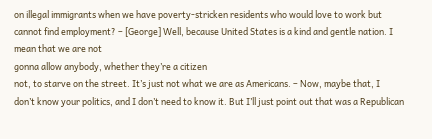on illegal immigrants when we have poverty-stricken residents who would love to work but
cannot find employment? – [George] Well, because United States is a kind and gentle nation. I mean that we are not
gonna allow anybody, whether they’re a citizen
not, to starve on the street. It’s just not what we are as Americans. – Now, maybe that, I
don’t know your politics, and I don’t need to know it. But I’ll just point out that was a Republican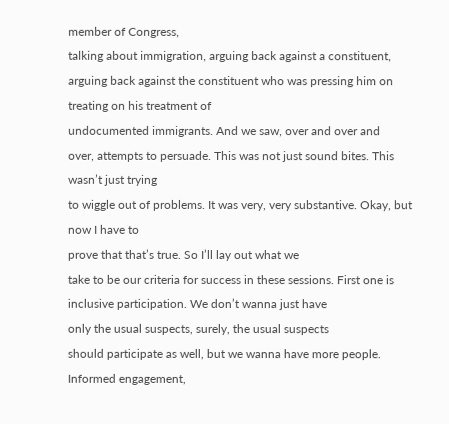member of Congress,
talking about immigration, arguing back against a constituent, arguing back against the constituent who was pressing him on treating on his treatment of
undocumented immigrants. And we saw, over and over and
over, attempts to persuade. This was not just sound bites. This wasn’t just trying
to wiggle out of problems. It was very, very substantive. Okay, but now I have to
prove that that’s true. So I’ll lay out what we
take to be our criteria for success in these sessions. First one is inclusive participation. We don’t wanna just have
only the usual suspects, surely, the usual suspects
should participate as well, but we wanna have more people. Informed engagement,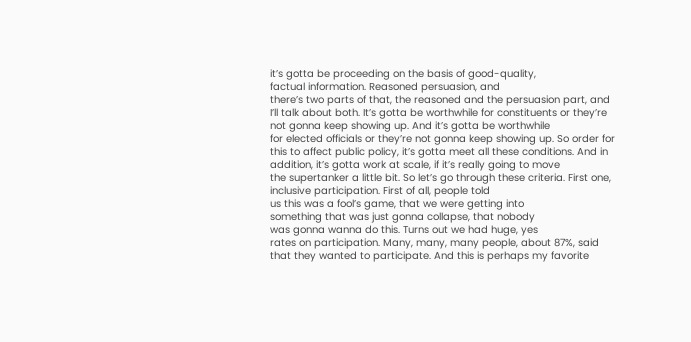it’s gotta be proceeding on the basis of good-quality,
factual information. Reasoned persuasion, and
there’s two parts of that, the reasoned and the persuasion part, and I’ll talk about both. It’s gotta be worthwhile for constituents or they’re not gonna keep showing up. And it’s gotta be worthwhile
for elected officials or they’re not gonna keep showing up. So order for this to affect public policy, it’s gotta meet all these conditions. And in addition, it’s gotta work at scale, if it’s really going to move
the supertanker a little bit. So let’s go through these criteria. First one, inclusive participation. First of all, people told
us this was a fool’s game, that we were getting into
something that was just gonna collapse, that nobody
was gonna wanna do this. Turns out we had huge, yes
rates on participation. Many, many, many people, about 87%, said that they wanted to participate. And this is perhaps my favorite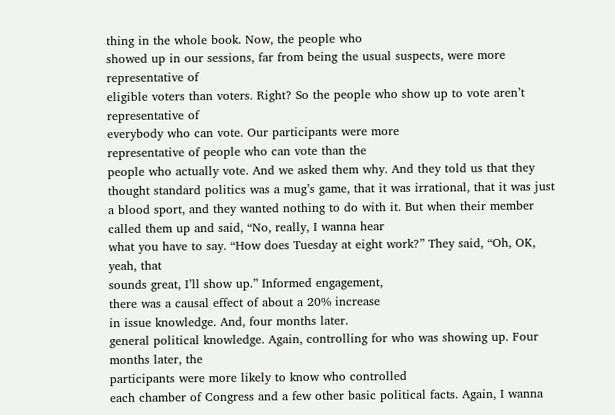thing in the whole book. Now, the people who
showed up in our sessions, far from being the usual suspects, were more representative of
eligible voters than voters. Right? So the people who show up to vote aren’t representative of
everybody who can vote. Our participants were more
representative of people who can vote than the
people who actually vote. And we asked them why. And they told us that they
thought standard politics was a mug’s game, that it was irrational, that it was just a blood sport, and they wanted nothing to do with it. But when their member
called them up and said, “No, really, I wanna hear
what you have to say. “How does Tuesday at eight work?” They said, “Oh, OK, yeah, that
sounds great, I’ll show up.” Informed engagement,
there was a causal effect of about a 20% increase
in issue knowledge. And, four months later.
general political knowledge. Again, controlling for who was showing up. Four months later, the
participants were more likely to know who controlled
each chamber of Congress and a few other basic political facts. Again, I wanna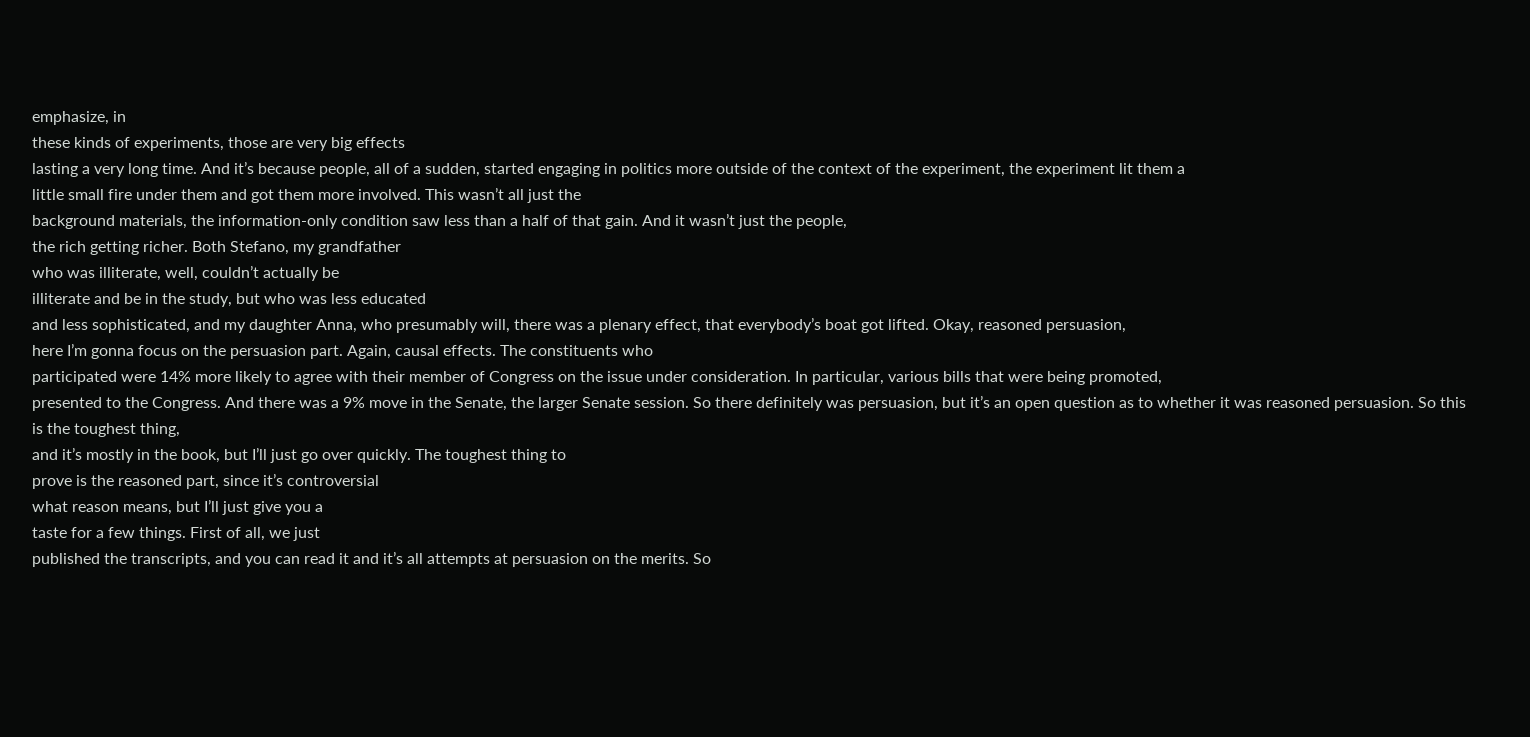emphasize, in
these kinds of experiments, those are very big effects
lasting a very long time. And it’s because people, all of a sudden, started engaging in politics more outside of the context of the experiment, the experiment lit them a
little small fire under them and got them more involved. This wasn’t all just the
background materials, the information-only condition saw less than a half of that gain. And it wasn’t just the people,
the rich getting richer. Both Stefano, my grandfather
who was illiterate, well, couldn’t actually be
illiterate and be in the study, but who was less educated
and less sophisticated, and my daughter Anna, who presumably will, there was a plenary effect, that everybody’s boat got lifted. Okay, reasoned persuasion,
here I’m gonna focus on the persuasion part. Again, causal effects. The constituents who
participated were 14% more likely to agree with their member of Congress on the issue under consideration. In particular, various bills that were being promoted,
presented to the Congress. And there was a 9% move in the Senate, the larger Senate session. So there definitely was persuasion, but it’s an open question as to whether it was reasoned persuasion. So this is the toughest thing,
and it’s mostly in the book, but I’ll just go over quickly. The toughest thing to
prove is the reasoned part, since it’s controversial
what reason means, but I’ll just give you a
taste for a few things. First of all, we just
published the transcripts, and you can read it and it’s all attempts at persuasion on the merits. So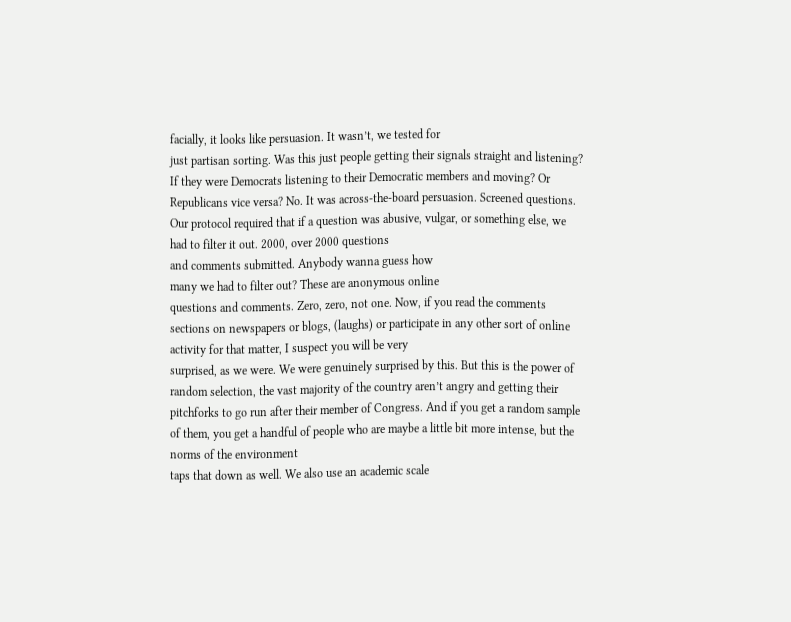facially, it looks like persuasion. It wasn’t, we tested for
just partisan sorting. Was this just people getting their signals straight and listening? If they were Democrats listening to their Democratic members and moving? Or Republicans vice versa? No. It was across-the-board persuasion. Screened questions. Our protocol required that if a question was abusive, vulgar, or something else, we had to filter it out. 2000, over 2000 questions
and comments submitted. Anybody wanna guess how
many we had to filter out? These are anonymous online
questions and comments. Zero, zero, not one. Now, if you read the comments sections on newspapers or blogs, (laughs) or participate in any other sort of online activity for that matter, I suspect you will be very
surprised, as we were. We were genuinely surprised by this. But this is the power of random selection, the vast majority of the country aren’t angry and getting their pitchforks to go run after their member of Congress. And if you get a random sample of them, you get a handful of people who are maybe a little bit more intense, but the norms of the environment
taps that down as well. We also use an academic scale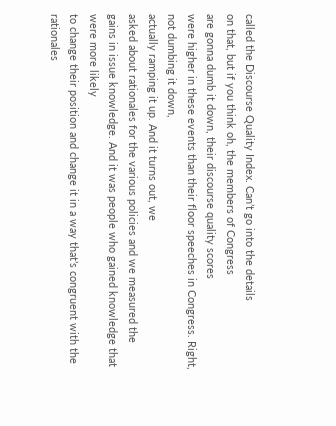called the Discourse Quality Index. Can’t go into the details
on that, but if you think oh, the members of Congress
are gonna dumb it down, their discourse quality scores
were higher in these events than their floor speeches in Congress. Right, not dumbing it down,
actually ramping it up. And it turns out, we
asked about rationales for the various policies and we measured the
gains in issue knowledge. And it was people who gained knowledge that were more likely
to change their position and change it in a way that’s congruent with the rationales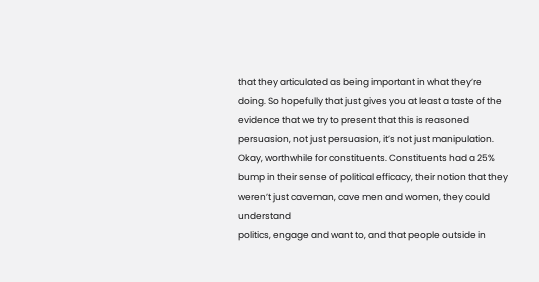that they articulated as being important in what they’re doing. So hopefully that just gives you at least a taste of the
evidence that we try to present that this is reasoned
persuasion, not just persuasion, it’s not just manipulation. Okay, worthwhile for constituents. Constituents had a 25% bump in their sense of political efficacy, their notion that they
weren’t just caveman, cave men and women, they could understand
politics, engage and want to, and that people outside in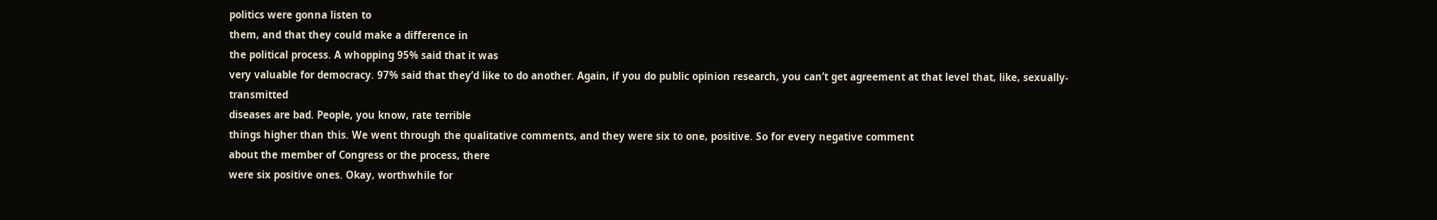politics were gonna listen to
them, and that they could make a difference in
the political process. A whopping 95% said that it was
very valuable for democracy. 97% said that they’d like to do another. Again, if you do public opinion research, you can’t get agreement at that level that, like, sexually-transmitted
diseases are bad. People, you know, rate terrible
things higher than this. We went through the qualitative comments, and they were six to one, positive. So for every negative comment
about the member of Congress or the process, there
were six positive ones. Okay, worthwhile for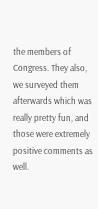the members of Congress. They also, we surveyed them afterwards which was really pretty fun, and those were extremely
positive comments as well.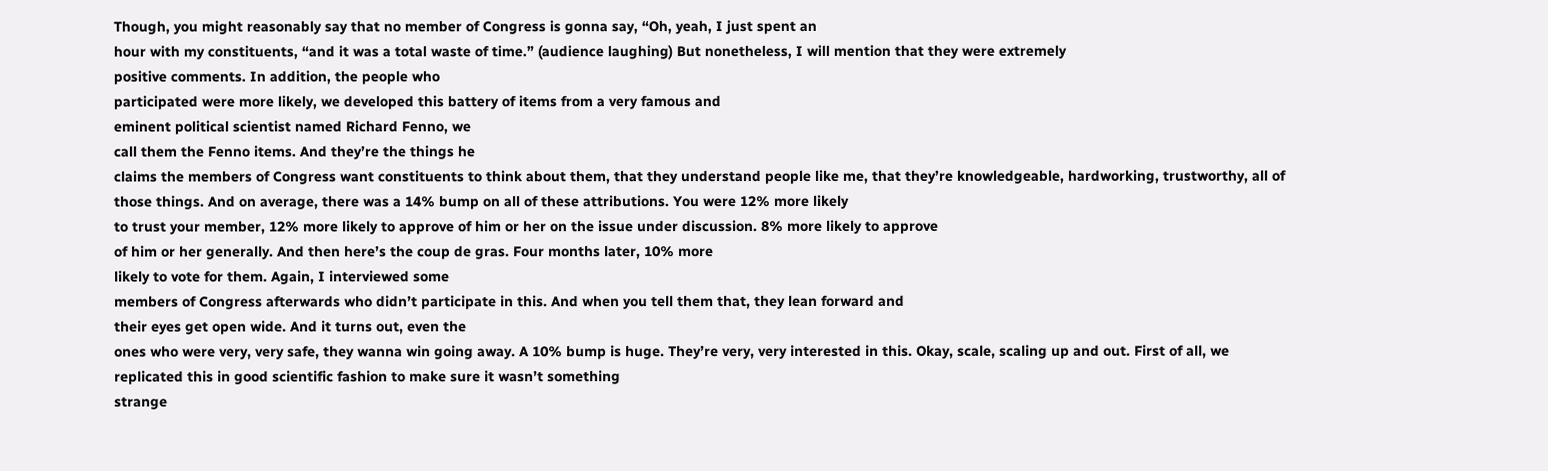Though, you might reasonably say that no member of Congress is gonna say, “Oh, yeah, I just spent an
hour with my constituents, “and it was a total waste of time.” (audience laughing) But nonetheless, I will mention that they were extremely
positive comments. In addition, the people who
participated were more likely, we developed this battery of items from a very famous and
eminent political scientist named Richard Fenno, we
call them the Fenno items. And they’re the things he
claims the members of Congress want constituents to think about them, that they understand people like me, that they’re knowledgeable, hardworking, trustworthy, all of those things. And on average, there was a 14% bump on all of these attributions. You were 12% more likely
to trust your member, 12% more likely to approve of him or her on the issue under discussion. 8% more likely to approve
of him or her generally. And then here’s the coup de gras. Four months later, 10% more
likely to vote for them. Again, I interviewed some
members of Congress afterwards who didn’t participate in this. And when you tell them that, they lean forward and
their eyes get open wide. And it turns out, even the
ones who were very, very safe, they wanna win going away. A 10% bump is huge. They’re very, very interested in this. Okay, scale, scaling up and out. First of all, we replicated this in good scientific fashion to make sure it wasn’t something
strange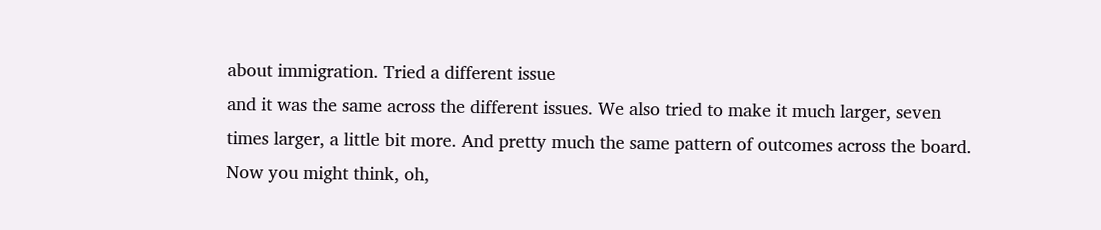about immigration. Tried a different issue
and it was the same across the different issues. We also tried to make it much larger, seven times larger, a little bit more. And pretty much the same pattern of outcomes across the board. Now you might think, oh,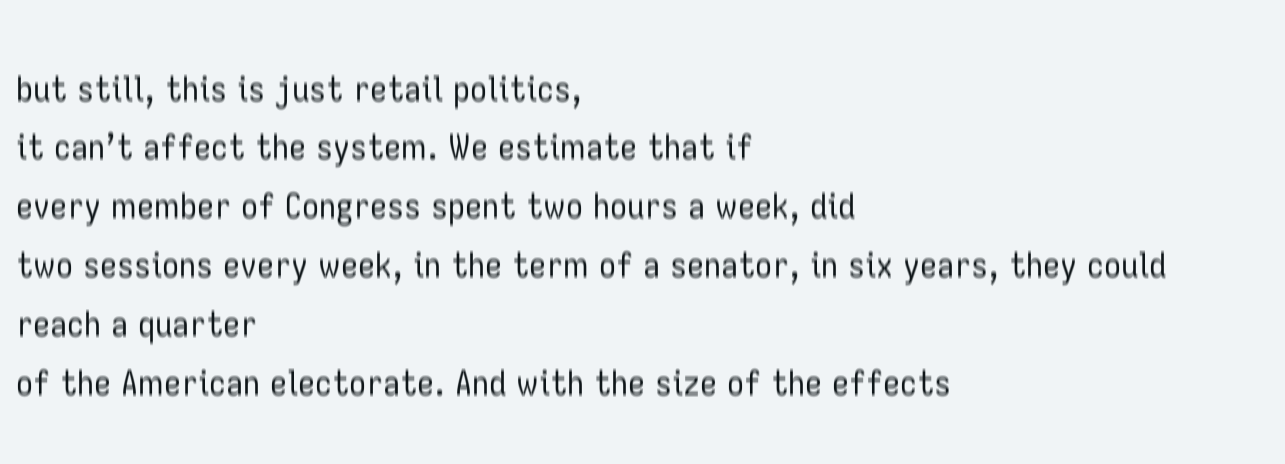but still, this is just retail politics,
it can’t affect the system. We estimate that if
every member of Congress spent two hours a week, did
two sessions every week, in the term of a senator, in six years, they could reach a quarter
of the American electorate. And with the size of the effects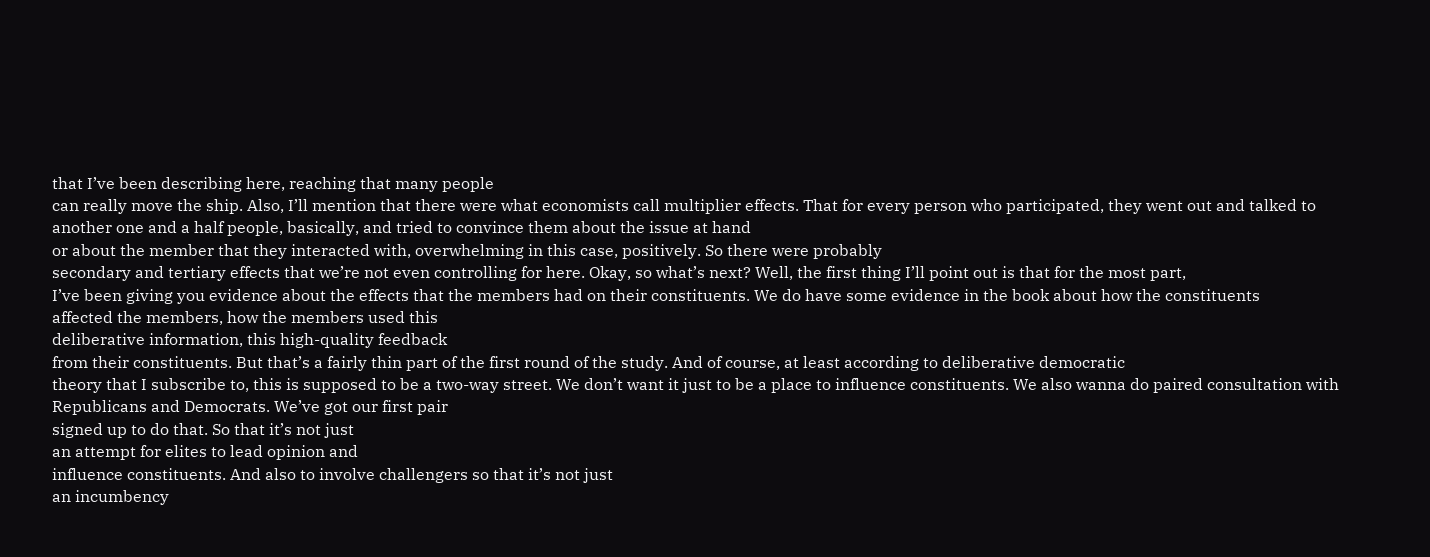that I’ve been describing here, reaching that many people
can really move the ship. Also, I’ll mention that there were what economists call multiplier effects. That for every person who participated, they went out and talked to
another one and a half people, basically, and tried to convince them about the issue at hand
or about the member that they interacted with, overwhelming in this case, positively. So there were probably
secondary and tertiary effects that we’re not even controlling for here. Okay, so what’s next? Well, the first thing I’ll point out is that for the most part,
I’ve been giving you evidence about the effects that the members had on their constituents. We do have some evidence in the book about how the constituents
affected the members, how the members used this
deliberative information, this high-quality feedback
from their constituents. But that’s a fairly thin part of the first round of the study. And of course, at least according to deliberative democratic
theory that I subscribe to, this is supposed to be a two-way street. We don’t want it just to be a place to influence constituents. We also wanna do paired consultation with Republicans and Democrats. We’ve got our first pair
signed up to do that. So that it’s not just
an attempt for elites to lead opinion and
influence constituents. And also to involve challengers so that it’s not just
an incumbency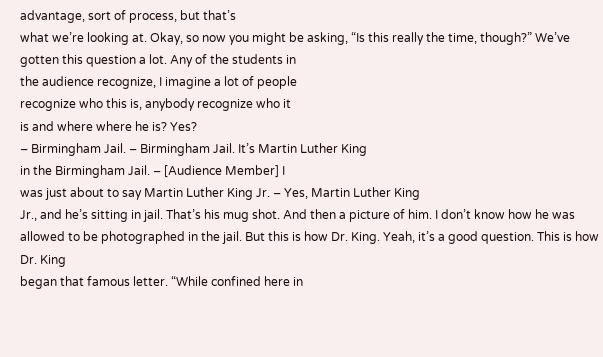advantage, sort of process, but that’s
what we’re looking at. Okay, so now you might be asking, “Is this really the time, though?” We’ve gotten this question a lot. Any of the students in
the audience recognize, I imagine a lot of people
recognize who this is, anybody recognize who it
is and where where he is? Yes?
– Birmingham Jail. – Birmingham Jail. It’s Martin Luther King
in the Birmingham Jail. – [Audience Member] I
was just about to say Martin Luther King Jr. – Yes, Martin Luther King
Jr., and he’s sitting in jail. That’s his mug shot. And then a picture of him. I don’t know how he was allowed to be photographed in the jail. But this is how Dr. King. Yeah, it’s a good question. This is how Dr. King
began that famous letter. “While confined here in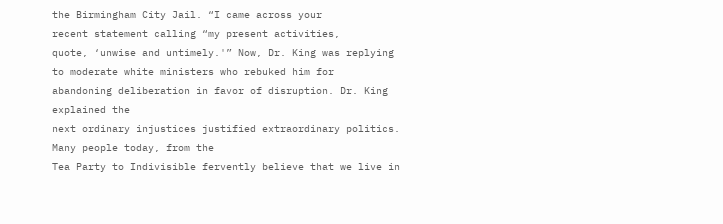the Birmingham City Jail. “I came across your
recent statement calling “my present activities,
quote, ‘unwise and untimely.'” Now, Dr. King was replying
to moderate white ministers who rebuked him for
abandoning deliberation in favor of disruption. Dr. King explained the
next ordinary injustices justified extraordinary politics. Many people today, from the
Tea Party to Indivisible fervently believe that we live in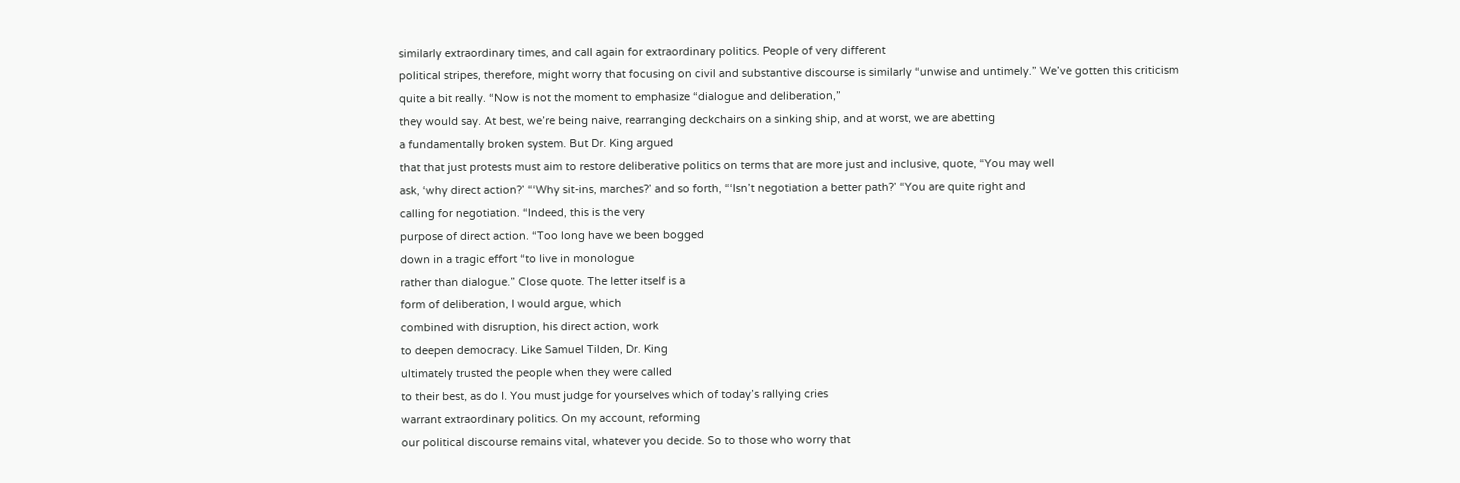similarly extraordinary times, and call again for extraordinary politics. People of very different
political stripes, therefore, might worry that focusing on civil and substantive discourse is similarly “unwise and untimely.” We’ve gotten this criticism
quite a bit really. “Now is not the moment to emphasize “dialogue and deliberation,”
they would say. At best, we’re being naive, rearranging deckchairs on a sinking ship, and at worst, we are abetting
a fundamentally broken system. But Dr. King argued
that that just protests must aim to restore deliberative politics on terms that are more just and inclusive, quote, “You may well
ask, ‘why direct action?’ “‘Why sit-ins, marches?’ and so forth, “‘Isn’t negotiation a better path?’ “You are quite right and
calling for negotiation. “Indeed, this is the very
purpose of direct action. “Too long have we been bogged
down in a tragic effort “to live in monologue
rather than dialogue.” Close quote. The letter itself is a
form of deliberation, I would argue, which
combined with disruption, his direct action, work
to deepen democracy. Like Samuel Tilden, Dr. King
ultimately trusted the people when they were called
to their best, as do I. You must judge for yourselves which of today’s rallying cries
warrant extraordinary politics. On my account, reforming
our political discourse remains vital, whatever you decide. So to those who worry that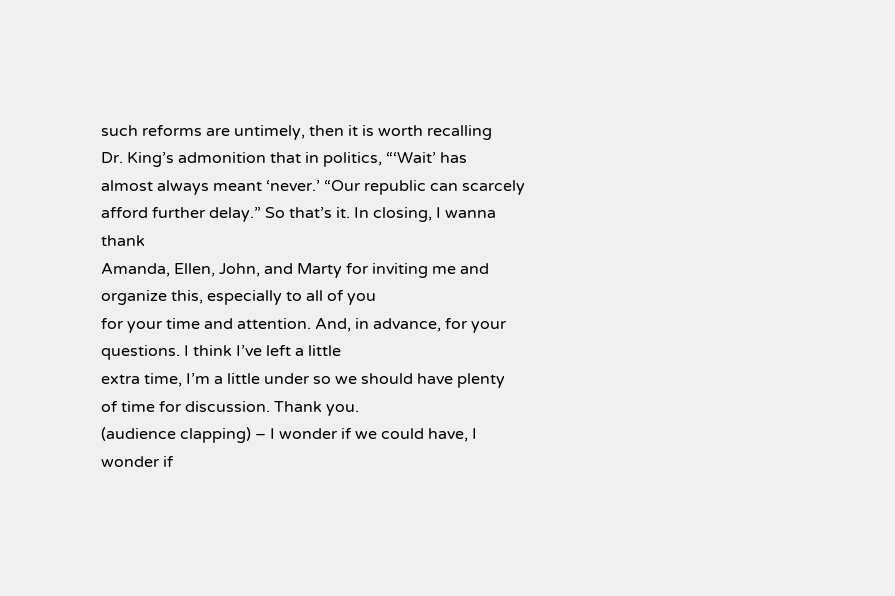such reforms are untimely, then it is worth recalling
Dr. King’s admonition that in politics, “‘Wait’ has
almost always meant ‘never.’ “Our republic can scarcely
afford further delay.” So that’s it. In closing, I wanna thank
Amanda, Ellen, John, and Marty for inviting me and organize this, especially to all of you
for your time and attention. And, in advance, for your questions. I think I’ve left a little
extra time, I’m a little under so we should have plenty
of time for discussion. Thank you.
(audience clapping) – I wonder if we could have, I wonder if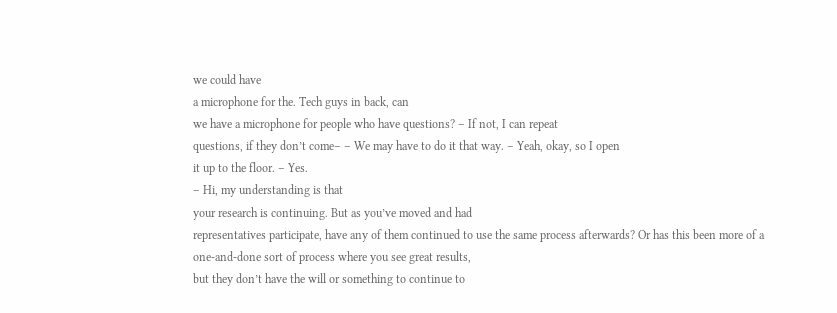we could have
a microphone for the. Tech guys in back, can
we have a microphone for people who have questions? – If not, I can repeat
questions, if they don’t come– – We may have to do it that way. – Yeah, okay, so I open
it up to the floor. – Yes.
– Hi, my understanding is that
your research is continuing. But as you’ve moved and had
representatives participate, have any of them continued to use the same process afterwards? Or has this been more of a
one-and-done sort of process where you see great results,
but they don’t have the will or something to continue to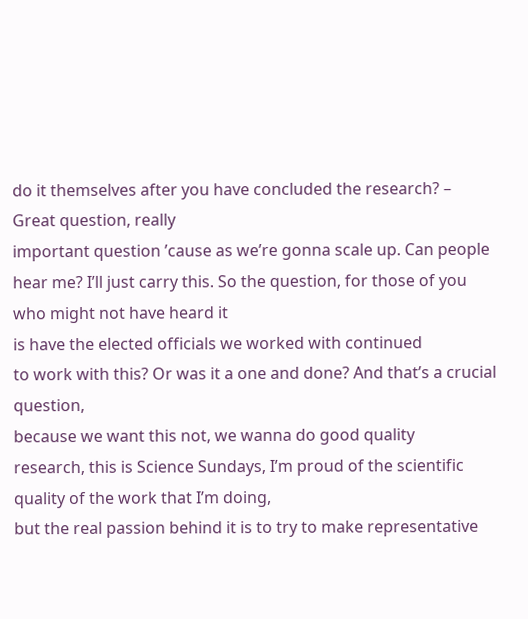do it themselves after you have concluded the research? – Great question, really
important question ’cause as we’re gonna scale up. Can people hear me? I’ll just carry this. So the question, for those of you who might not have heard it
is have the elected officials we worked with continued
to work with this? Or was it a one and done? And that’s a crucial question,
because we want this not, we wanna do good quality
research, this is Science Sundays, I’m proud of the scientific quality of the work that I’m doing,
but the real passion behind it is to try to make representative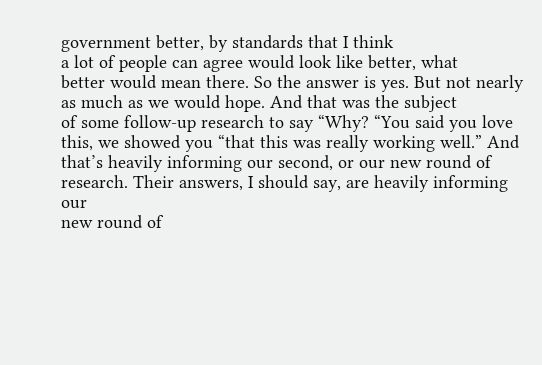government better, by standards that I think
a lot of people can agree would look like better, what
better would mean there. So the answer is yes. But not nearly as much as we would hope. And that was the subject
of some follow-up research to say “Why? “You said you love this, we showed you “that this was really working well.” And that’s heavily informing our second, or our new round of research. Their answers, I should say, are heavily informing our
new round of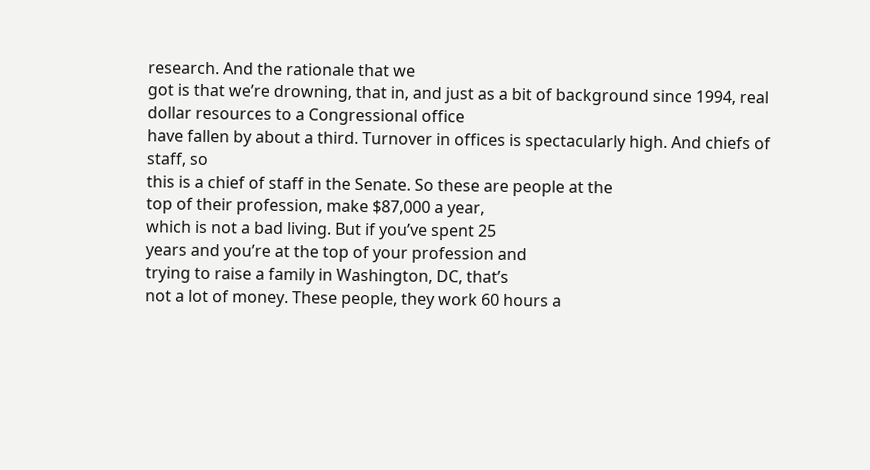research. And the rationale that we
got is that we’re drowning, that in, and just as a bit of background since 1994, real dollar resources to a Congressional office
have fallen by about a third. Turnover in offices is spectacularly high. And chiefs of staff, so
this is a chief of staff in the Senate. So these are people at the
top of their profession, make $87,000 a year,
which is not a bad living. But if you’ve spent 25
years and you’re at the top of your profession and
trying to raise a family in Washington, DC, that’s
not a lot of money. These people, they work 60 hours a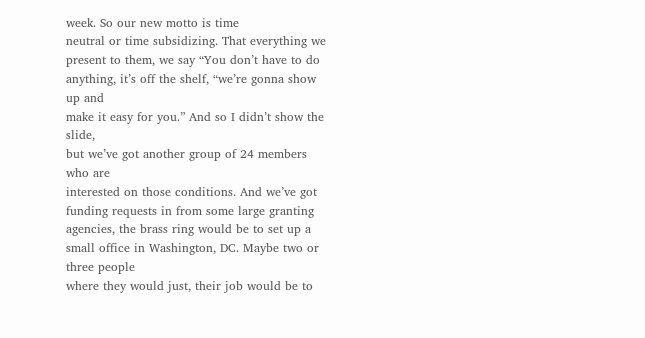week. So our new motto is time
neutral or time subsidizing. That everything we present to them, we say “You don’t have to do
anything, it’s off the shelf, “we’re gonna show up and
make it easy for you.” And so I didn’t show the slide,
but we’ve got another group of 24 members who are
interested on those conditions. And we’ve got funding requests in from some large granting agencies, the brass ring would be to set up a small office in Washington, DC. Maybe two or three people
where they would just, their job would be to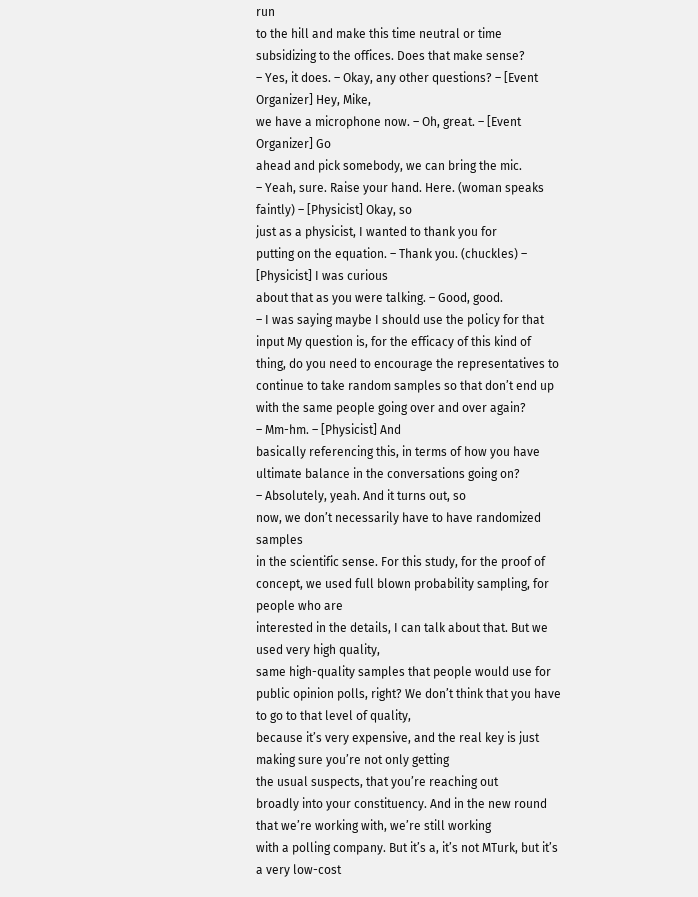run
to the hill and make this time neutral or time
subsidizing to the offices. Does that make sense?
– Yes, it does. – Okay, any other questions? – [Event Organizer] Hey, Mike,
we have a microphone now. – Oh, great. – [Event Organizer] Go
ahead and pick somebody, we can bring the mic.
– Yeah, sure. Raise your hand. Here. (woman speaks faintly) – [Physicist] Okay, so
just as a physicist, I wanted to thank you for
putting on the equation. – Thank you. (chuckles) – [Physicist] I was curious
about that as you were talking. – Good, good.
– I was saying maybe I should use the policy for that input My question is, for the efficacy of this kind of thing, do you need to encourage the representatives to continue to take random samples so that don’t end up with the same people going over and over again?
– Mm-hm. – [Physicist] And
basically referencing this, in terms of how you have ultimate balance in the conversations going on?
– Absolutely, yeah. And it turns out, so
now, we don’t necessarily have to have randomized samples
in the scientific sense. For this study, for the proof of concept, we used full blown probability sampling, for people who are
interested in the details, I can talk about that. But we used very high quality,
same high-quality samples that people would use for
public opinion polls, right? We don’t think that you have to go to that level of quality,
because it’s very expensive, and the real key is just making sure you’re not only getting
the usual suspects, that you’re reaching out
broadly into your constituency. And in the new round
that we’re working with, we’re still working
with a polling company. But it’s a, it’s not MTurk, but it’s a very low-cost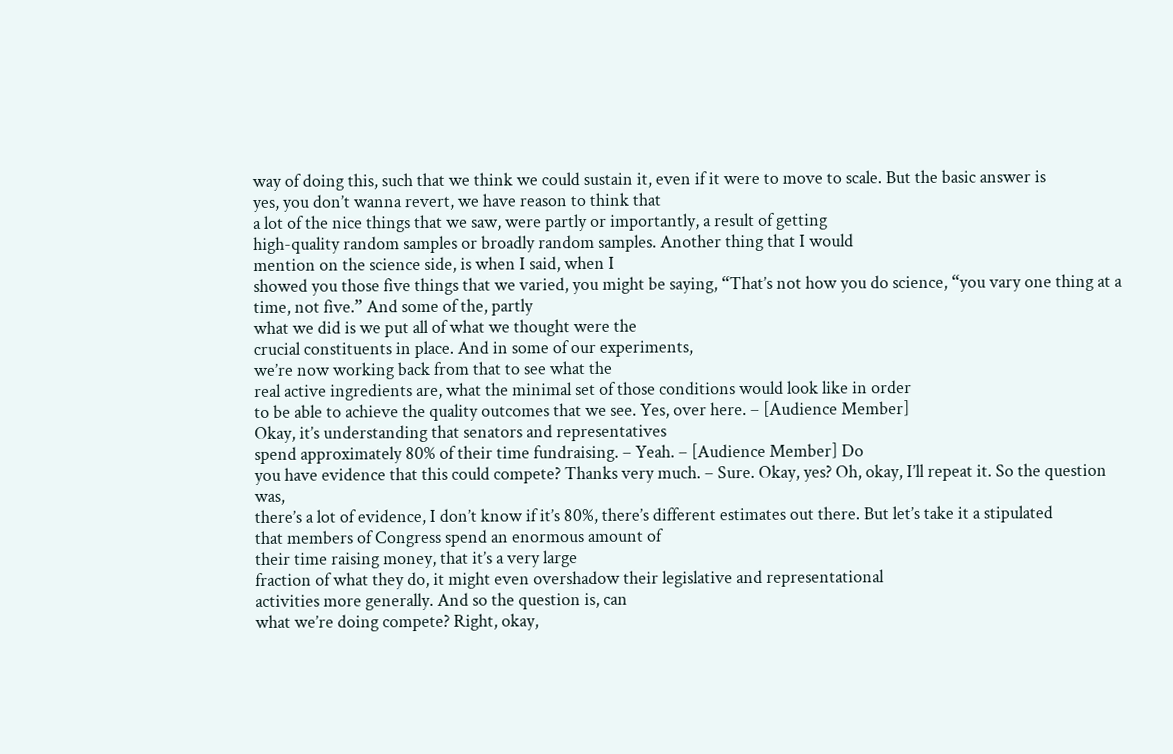way of doing this, such that we think we could sustain it, even if it were to move to scale. But the basic answer is
yes, you don’t wanna revert, we have reason to think that
a lot of the nice things that we saw, were partly or importantly, a result of getting
high-quality random samples or broadly random samples. Another thing that I would
mention on the science side, is when I said, when I
showed you those five things that we varied, you might be saying, “That’s not how you do science, “you vary one thing at a time, not five.” And some of the, partly
what we did is we put all of what we thought were the
crucial constituents in place. And in some of our experiments,
we’re now working back from that to see what the
real active ingredients are, what the minimal set of those conditions would look like in order
to be able to achieve the quality outcomes that we see. Yes, over here. – [Audience Member]
Okay, it’s understanding that senators and representatives
spend approximately 80% of their time fundraising. – Yeah. – [Audience Member] Do
you have evidence that this could compete? Thanks very much. – Sure. Okay, yes? Oh, okay, I’ll repeat it. So the question was,
there’s a lot of evidence, I don’t know if it’s 80%, there’s different estimates out there. But let’s take it a stipulated
that members of Congress spend an enormous amount of
their time raising money, that it’s a very large
fraction of what they do, it might even overshadow their legislative and representational
activities more generally. And so the question is, can
what we’re doing compete? Right, okay,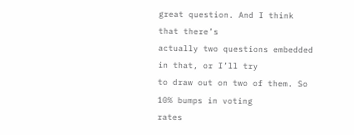great question. And I think that there’s
actually two questions embedded in that, or I’ll try
to draw out on two of them. So 10% bumps in voting
rates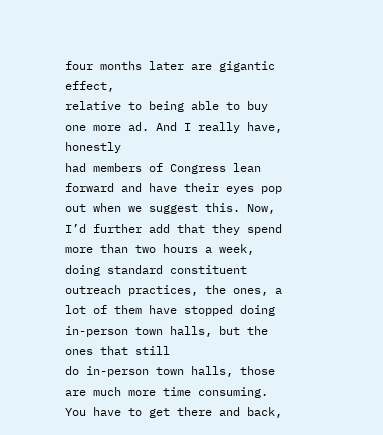four months later are gigantic effect,
relative to being able to buy one more ad. And I really have, honestly
had members of Congress lean forward and have their eyes pop out when we suggest this. Now, I’d further add that they spend more than two hours a week, doing standard constituent
outreach practices, the ones, a lot of them have stopped doing in-person town halls, but the ones that still
do in-person town halls, those are much more time consuming. You have to get there and back,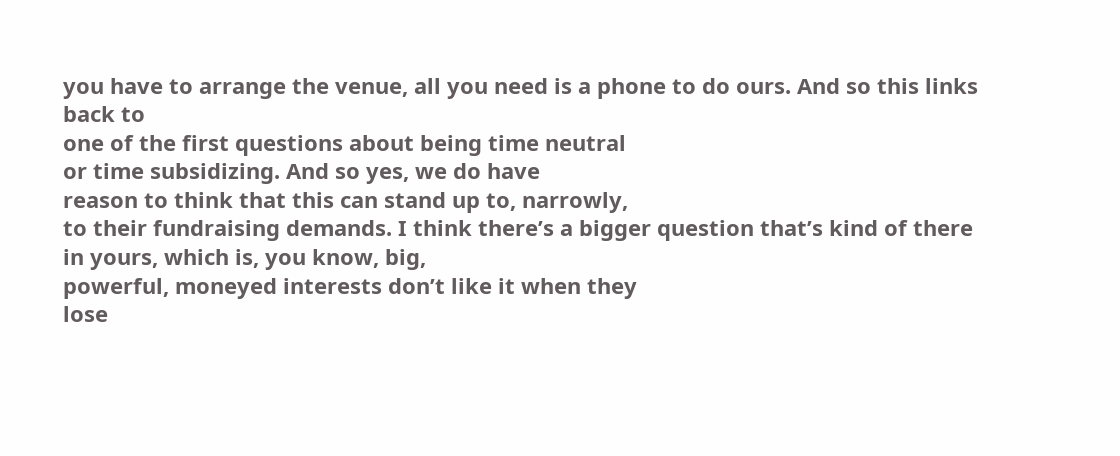you have to arrange the venue, all you need is a phone to do ours. And so this links back to
one of the first questions about being time neutral
or time subsidizing. And so yes, we do have
reason to think that this can stand up to, narrowly,
to their fundraising demands. I think there’s a bigger question that’s kind of there in yours, which is, you know, big,
powerful, moneyed interests don’t like it when they
lose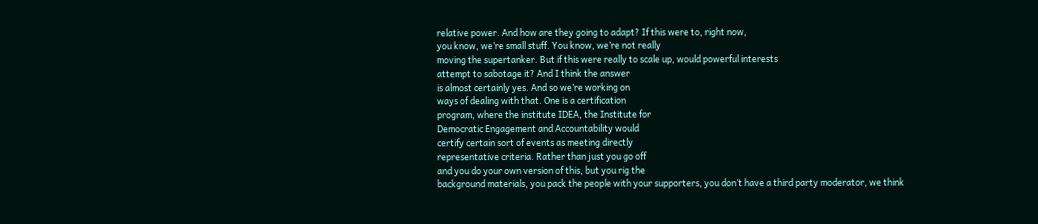relative power. And how are they going to adapt? If this were to, right now,
you know, we’re small stuff. You know, we’re not really
moving the supertanker. But if this were really to scale up, would powerful interests
attempt to sabotage it? And I think the answer
is almost certainly yes. And so we’re working on
ways of dealing with that. One is a certification
program, where the institute IDEA, the Institute for
Democratic Engagement and Accountability would
certify certain sort of events as meeting directly
representative criteria. Rather than just you go off
and you do your own version of this, but you rig the
background materials, you pack the people with your supporters, you don’t have a third party moderator, we think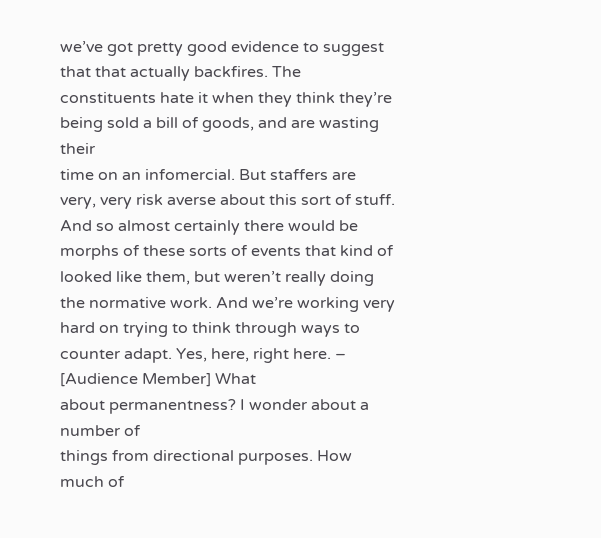we’ve got pretty good evidence to suggest that that actually backfires. The constituents hate it when they think they’re being sold a bill of goods, and are wasting their
time on an infomercial. But staffers are very, very risk averse about this sort of stuff. And so almost certainly there would be morphs of these sorts of events that kind of looked like them, but weren’t really doing
the normative work. And we’re working very hard on trying to think through ways to counter adapt. Yes, here, right here. – [Audience Member] What
about permanentness? I wonder about a number of
things from directional purposes. How much of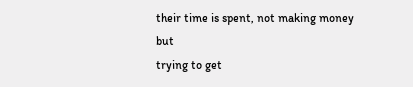their time is spent, not making money but
trying to get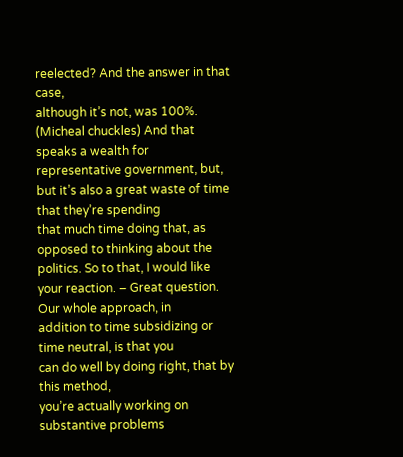reelected? And the answer in that case,
although it’s not, was 100%. (Micheal chuckles) And that speaks a wealth for
representative government, but, but it’s also a great waste of time that they’re spending
that much time doing that, as opposed to thinking about the politics. So to that, I would like your reaction. – Great question. Our whole approach, in
addition to time subsidizing or time neutral, is that you
can do well by doing right, that by this method,
you’re actually working on substantive problems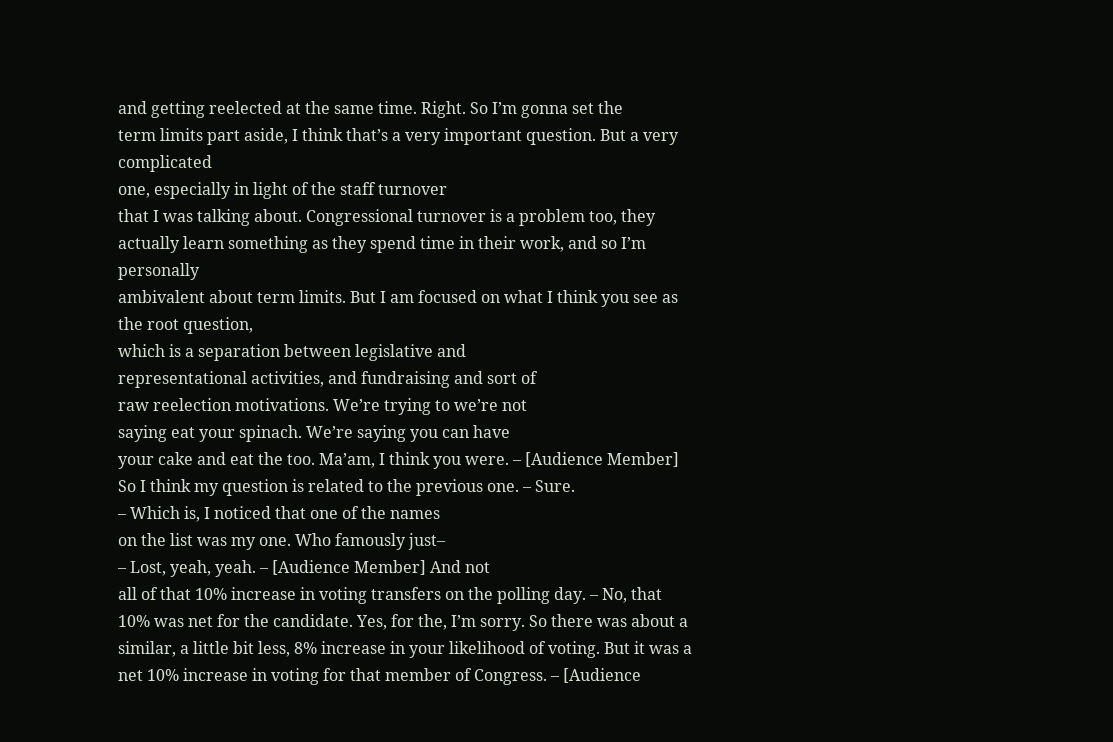and getting reelected at the same time. Right. So I’m gonna set the
term limits part aside, I think that’s a very important question. But a very complicated
one, especially in light of the staff turnover
that I was talking about. Congressional turnover is a problem too, they actually learn something as they spend time in their work, and so I’m personally
ambivalent about term limits. But I am focused on what I think you see as the root question,
which is a separation between legislative and
representational activities, and fundraising and sort of
raw reelection motivations. We’re trying to we’re not
saying eat your spinach. We’re saying you can have
your cake and eat the too. Ma’am, I think you were. – [Audience Member] So I think my question is related to the previous one. – Sure.
– Which is, I noticed that one of the names
on the list was my one. Who famously just–
– Lost, yeah, yeah. – [Audience Member] And not
all of that 10% increase in voting transfers on the polling day. – No, that 10% was net for the candidate. Yes, for the, I’m sorry. So there was about a
similar, a little bit less, 8% increase in your likelihood of voting. But it was a net 10% increase in voting for that member of Congress. – [Audience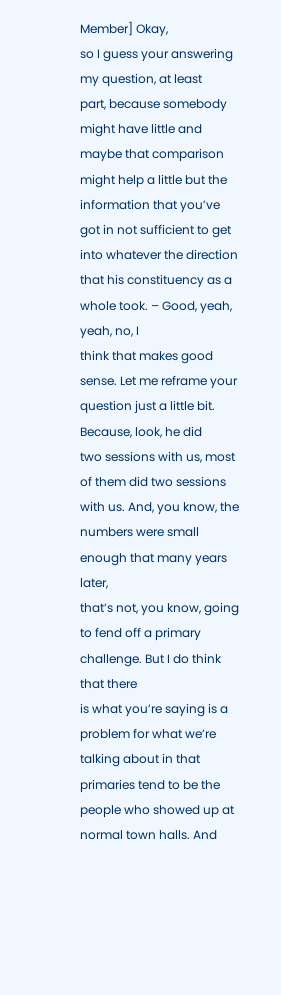Member] Okay,
so I guess your answering my question, at least
part, because somebody might have little and
maybe that comparison might help a little but the
information that you’ve got in not sufficient to get
into whatever the direction that his constituency as a whole took. – Good, yeah, yeah, no, I
think that makes good sense. Let me reframe your
question just a little bit. Because, look, he did
two sessions with us, most of them did two sessions with us. And, you know, the
numbers were small enough that many years later,
that’s not, you know, going to fend off a primary challenge. But I do think that there
is what you’re saying is a problem for what we’re talking about in that primaries tend to be the people who showed up at normal town halls. And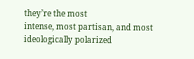they’re the most
intense, most partisan, and most ideologically polarized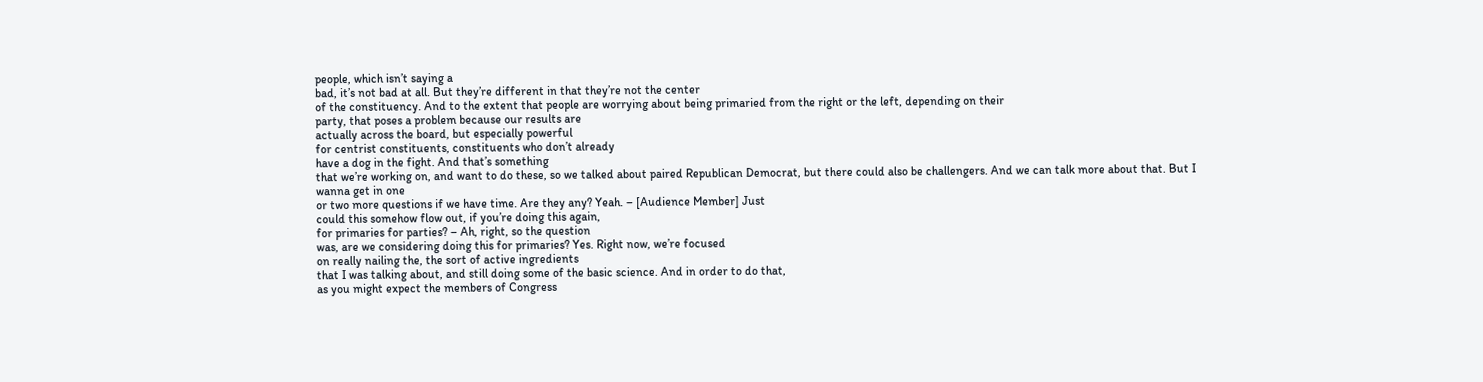people, which isn’t saying a
bad, it’s not bad at all. But they’re different in that they’re not the center
of the constituency. And to the extent that people are worrying about being primaried from the right or the left, depending on their
party, that poses a problem because our results are
actually across the board, but especially powerful
for centrist constituents, constituents who don’t already
have a dog in the fight. And that’s something
that we’re working on, and want to do these, so we talked about paired Republican Democrat, but there could also be challengers. And we can talk more about that. But I wanna get in one
or two more questions if we have time. Are they any? Yeah. – [Audience Member] Just
could this somehow flow out, if you’re doing this again,
for primaries for parties? – Ah, right, so the question
was, are we considering doing this for primaries? Yes. Right now, we’re focused
on really nailing the, the sort of active ingredients
that I was talking about, and still doing some of the basic science. And in order to do that,
as you might expect the members of Congress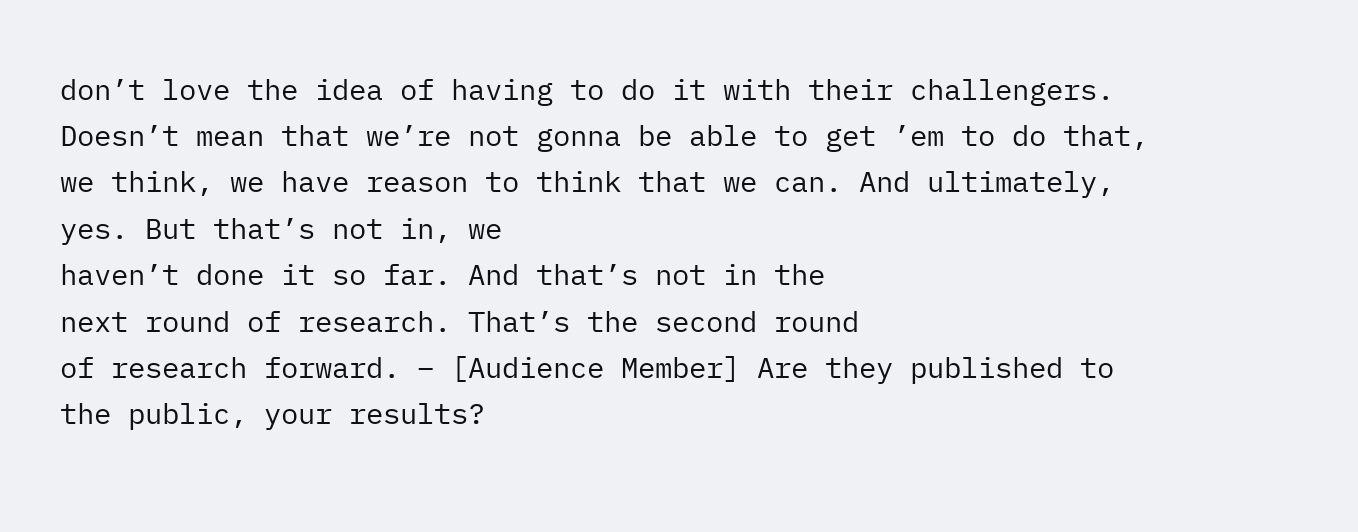don’t love the idea of having to do it with their challengers. Doesn’t mean that we’re not gonna be able to get ’em to do that, we think, we have reason to think that we can. And ultimately, yes. But that’s not in, we
haven’t done it so far. And that’s not in the
next round of research. That’s the second round
of research forward. – [Audience Member] Are they published to the public, your results?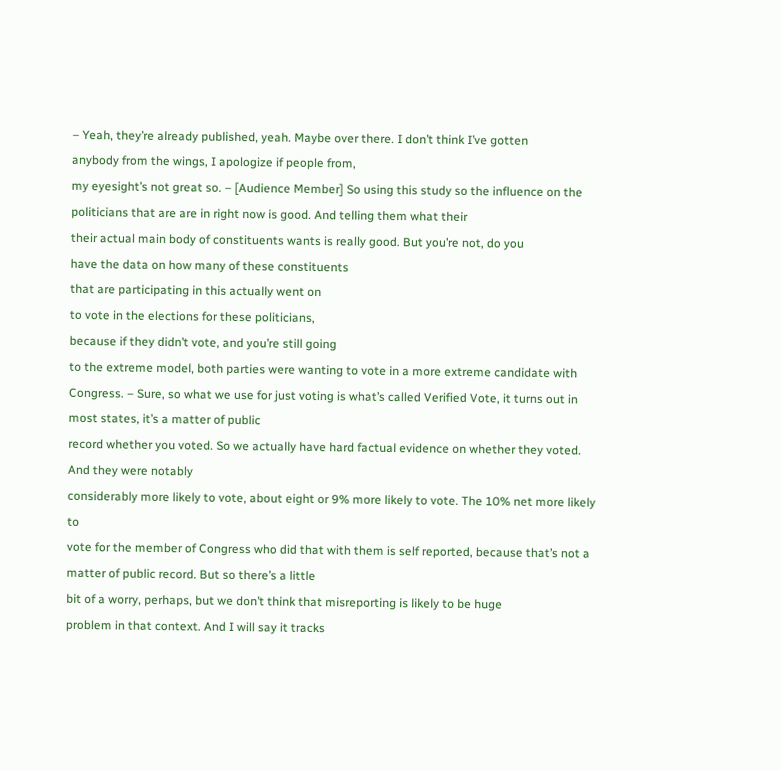– Yeah, they’re already published, yeah. Maybe over there. I don’t think I’ve gotten
anybody from the wings, I apologize if people from,
my eyesight’s not great so. – [Audience Member] So using this study so the influence on the politicians that are are in right now is good. And telling them what their
their actual main body of constituents wants is really good. But you’re not, do you
have the data on how many of these constituents
that are participating in this actually went on
to vote in the elections for these politicians,
because if they didn’t vote, and you’re still going
to the extreme model, both parties were wanting to vote in a more extreme candidate with Congress. – Sure, so what we use for just voting is what’s called Verified Vote, it turns out in most states, it’s a matter of public
record whether you voted. So we actually have hard factual evidence on whether they voted. And they were notably
considerably more likely to vote, about eight or 9% more likely to vote. The 10% net more likely to
vote for the member of Congress who did that with them is self reported, because that’s not a
matter of public record. But so there’s a little
bit of a worry, perhaps, but we don’t think that misreporting is likely to be huge
problem in that context. And I will say it tracks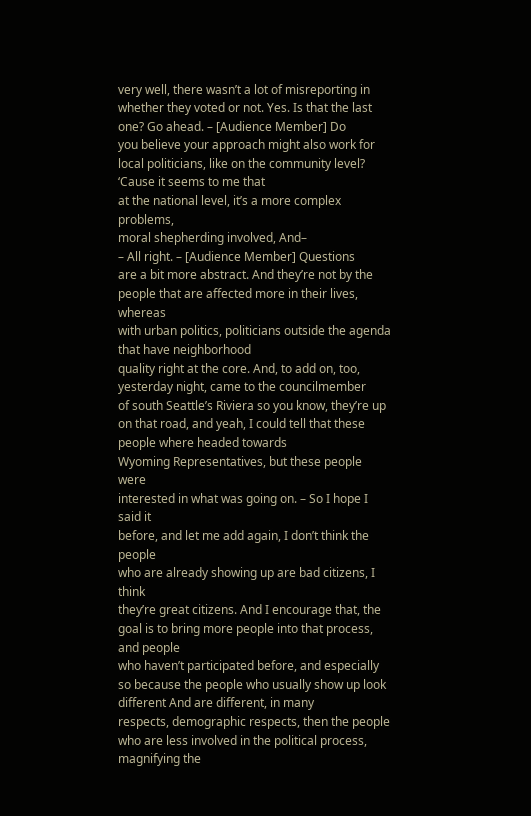very well, there wasn’t a lot of misreporting in
whether they voted or not. Yes. Is that the last one? Go ahead. – [Audience Member] Do
you believe your approach might also work for local politicians, like on the community level? ‘Cause it seems to me that
at the national level, it’s a more complex problems,
moral shepherding involved, And–
– All right. – [Audience Member] Questions
are a bit more abstract. And they’re not by the
people that are affected more in their lives, whereas
with urban politics, politicians outside the agenda that have neighborhood
quality right at the core. And, to add on, too, yesterday night, came to the councilmember
of south Seattle’s Riviera so you know, they’re up on that road, and yeah, I could tell that these people where headed towards
Wyoming Representatives, but these people were
interested in what was going on. – So I hope I said it
before, and let me add again, I don’t think the people
who are already showing up are bad citizens, I think
they’re great citizens. And I encourage that, the
goal is to bring more people into that process, and people
who haven’t participated before, and especially
so because the people who usually show up look different And are different, in many
respects, demographic respects, then the people who are less involved in the political process,
magnifying the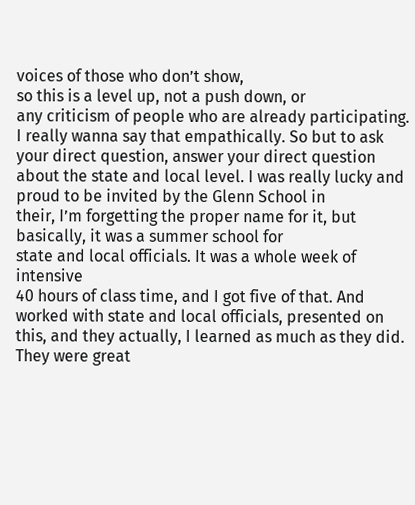voices of those who don’t show,
so this is a level up, not a push down, or
any criticism of people who are already participating. I really wanna say that empathically. So but to ask your direct question, answer your direct question
about the state and local level. I was really lucky and proud to be invited by the Glenn School in
their, I’m forgetting the proper name for it, but basically, it was a summer school for
state and local officials. It was a whole week of intensive
40 hours of class time, and I got five of that. And worked with state and local officials, presented on this, and they actually, I learned as much as they did. They were great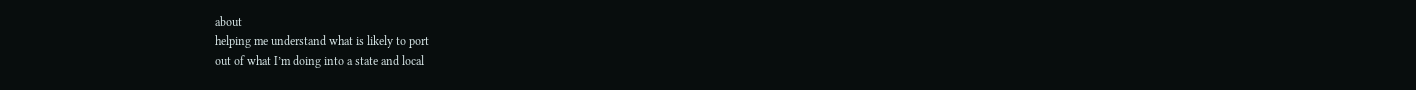about
helping me understand what is likely to port
out of what I’m doing into a state and local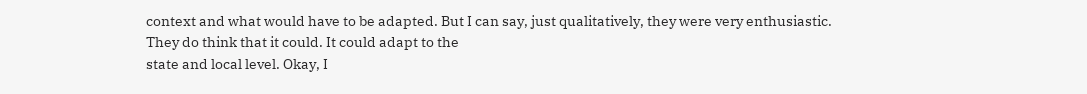context and what would have to be adapted. But I can say, just qualitatively, they were very enthusiastic. They do think that it could. It could adapt to the
state and local level. Okay, I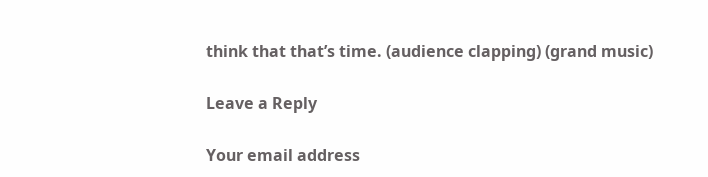think that that’s time. (audience clapping) (grand music)

Leave a Reply

Your email address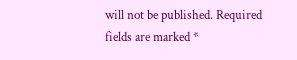will not be published. Required fields are marked *